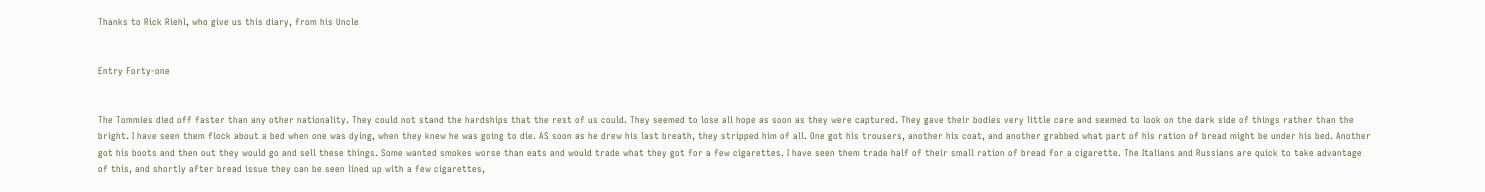Thanks to Rick Riehl, who give us this diary, from his Uncle


Entry Forty-one


The Tommies died off faster than any other nationality. They could not stand the hardships that the rest of us could. They seemed to lose all hope as soon as they were captured. They gave their bodies very little care and seemed to look on the dark side of things rather than the bright. I have seen them flock about a bed when one was dying, when they knew he was going to die. AS soon as he drew his last breath, they stripped him of all. One got his trousers, another his coat, and another grabbed what part of his ration of bread might be under his bed. Another got his boots and then out they would go and sell these things. Some wanted smokes worse than eats and would trade what they got for a few cigarettes. I have seen them trade half of their small ration of bread for a cigarette. The Italians and Russians are quick to take advantage of this, and shortly after bread issue they can be seen lined up with a few cigarettes,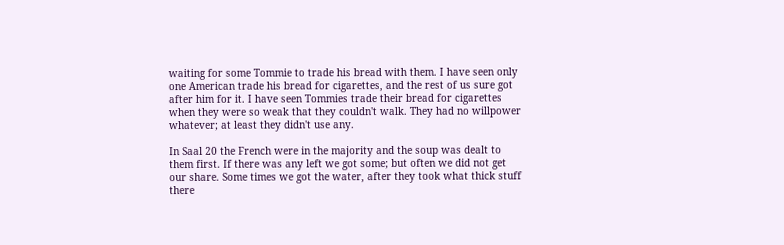waiting for some Tommie to trade his bread with them. I have seen only one American trade his bread for cigarettes, and the rest of us sure got after him for it. I have seen Tommies trade their bread for cigarettes when they were so weak that they couldn't walk. They had no willpower whatever; at least they didn't use any.

In Saal 20 the French were in the majority and the soup was dealt to them first. If there was any left we got some; but often we did not get our share. Some times we got the water, after they took what thick stuff there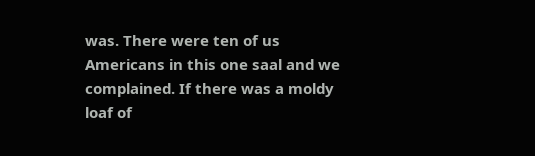was. There were ten of us Americans in this one saal and we complained. If there was a moldy loaf of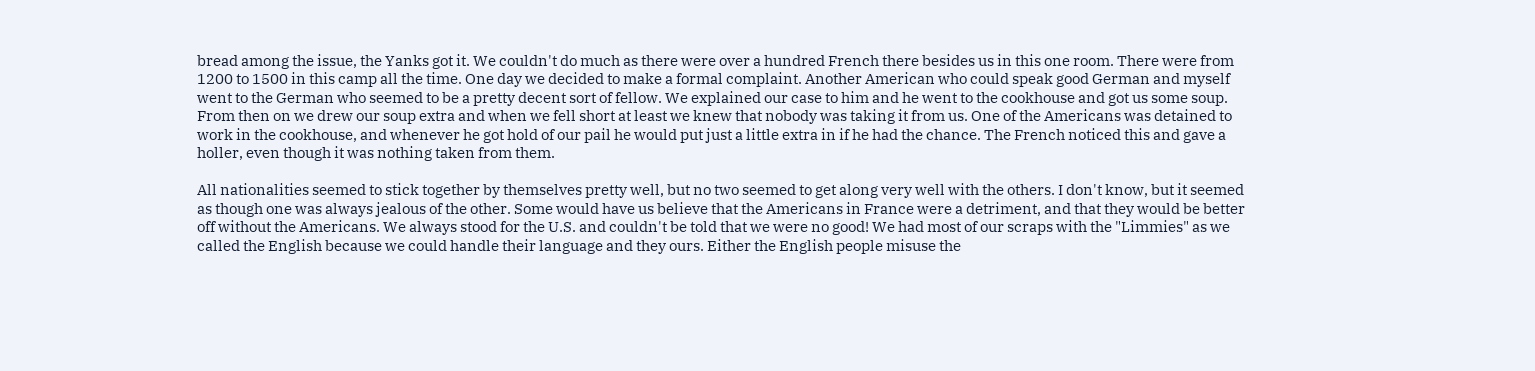bread among the issue, the Yanks got it. We couldn't do much as there were over a hundred French there besides us in this one room. There were from 1200 to 1500 in this camp all the time. One day we decided to make a formal complaint. Another American who could speak good German and myself went to the German who seemed to be a pretty decent sort of fellow. We explained our case to him and he went to the cookhouse and got us some soup. From then on we drew our soup extra and when we fell short at least we knew that nobody was taking it from us. One of the Americans was detained to work in the cookhouse, and whenever he got hold of our pail he would put just a little extra in if he had the chance. The French noticed this and gave a holler, even though it was nothing taken from them.

All nationalities seemed to stick together by themselves pretty well, but no two seemed to get along very well with the others. I don't know, but it seemed as though one was always jealous of the other. Some would have us believe that the Americans in France were a detriment, and that they would be better off without the Americans. We always stood for the U.S. and couldn't be told that we were no good! We had most of our scraps with the "Limmies" as we called the English because we could handle their language and they ours. Either the English people misuse the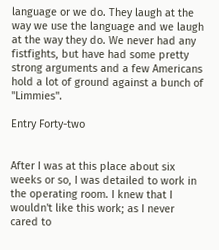language or we do. They laugh at the way we use the language and we laugh at the way they do. We never had any fistfights, but have had some pretty strong arguments and a few Americans hold a lot of ground against a bunch of "Limmies".

Entry Forty-two


After I was at this place about six weeks or so, I was detailed to work in the operating room. I knew that I wouldn't like this work; as I never cared to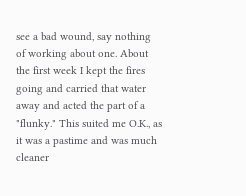see a bad wound, say nothing of working about one. About the first week I kept the fires going and carried that water away and acted the part of a "flunky." This suited me O.K., as it was a pastime and was much cleaner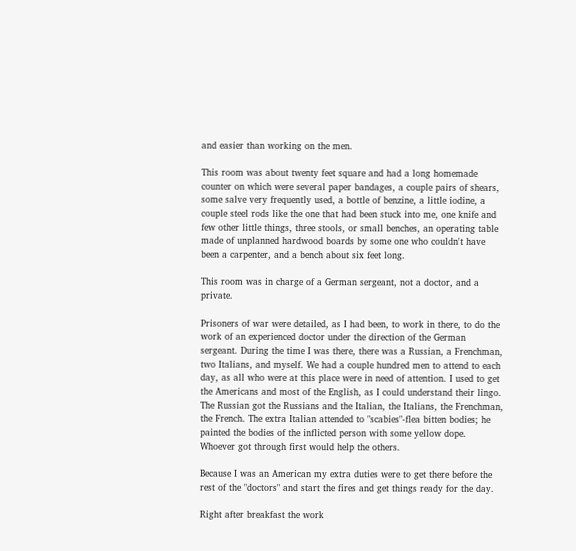and easier than working on the men.

This room was about twenty feet square and had a long homemade counter on which were several paper bandages, a couple pairs of shears, some salve very frequently used, a bottle of benzine, a little iodine, a couple steel rods like the one that had been stuck into me, one knife and few other little things, three stools, or small benches, an operating table made of unplanned hardwood boards by some one who couldn't have been a carpenter, and a bench about six feet long.

This room was in charge of a German sergeant, not a doctor, and a private.

Prisoners of war were detailed, as I had been, to work in there, to do the work of an experienced doctor under the direction of the German sergeant. During the time I was there, there was a Russian, a Frenchman, two Italians, and myself. We had a couple hundred men to attend to each day, as all who were at this place were in need of attention. I used to get the Americans and most of the English, as I could understand their lingo. The Russian got the Russians and the Italian, the Italians, the Frenchman, the French. The extra Italian attended to "scabies"-flea bitten bodies; he painted the bodies of the inflicted person with some yellow dope. Whoever got through first would help the others.

Because I was an American my extra duties were to get there before the rest of the "doctors" and start the fires and get things ready for the day.

Right after breakfast the work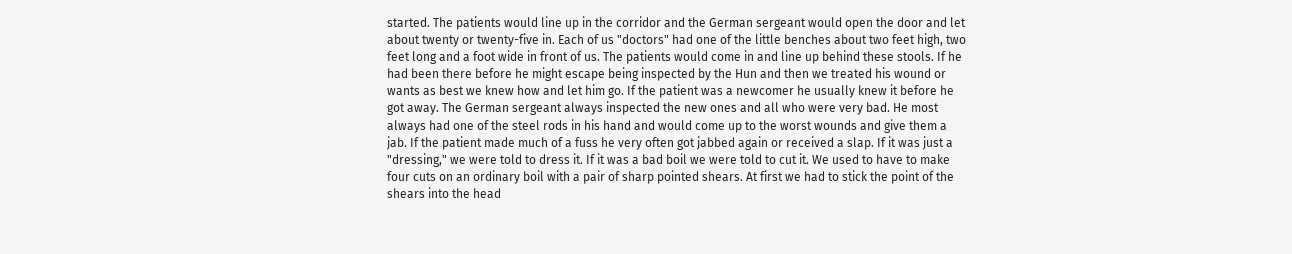started. The patients would line up in the corridor and the German sergeant would open the door and let about twenty or twenty-five in. Each of us "doctors" had one of the little benches about two feet high, two feet long and a foot wide in front of us. The patients would come in and line up behind these stools. If he had been there before he might escape being inspected by the Hun and then we treated his wound or wants as best we knew how and let him go. If the patient was a newcomer he usually knew it before he got away. The German sergeant always inspected the new ones and all who were very bad. He most always had one of the steel rods in his hand and would come up to the worst wounds and give them a jab. If the patient made much of a fuss he very often got jabbed again or received a slap. If it was just a "dressing," we were told to dress it. If it was a bad boil we were told to cut it. We used to have to make four cuts on an ordinary boil with a pair of sharp pointed shears. At first we had to stick the point of the shears into the head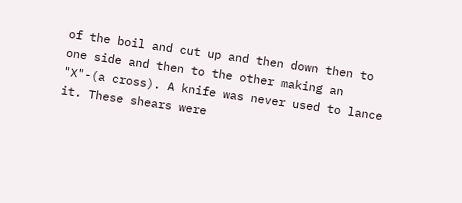of the boil and cut up and then down then to one side and then to the other making an "X"-(a cross). A knife was never used to lance it. These shears were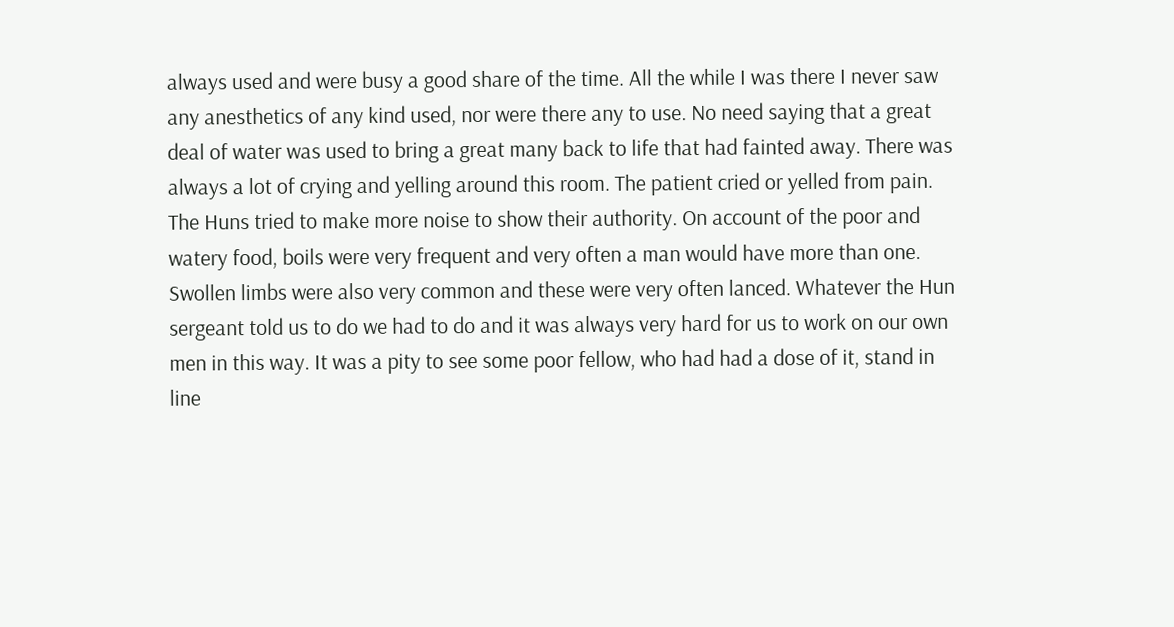always used and were busy a good share of the time. All the while I was there I never saw any anesthetics of any kind used, nor were there any to use. No need saying that a great deal of water was used to bring a great many back to life that had fainted away. There was always a lot of crying and yelling around this room. The patient cried or yelled from pain. The Huns tried to make more noise to show their authority. On account of the poor and watery food, boils were very frequent and very often a man would have more than one. Swollen limbs were also very common and these were very often lanced. Whatever the Hun sergeant told us to do we had to do and it was always very hard for us to work on our own men in this way. It was a pity to see some poor fellow, who had had a dose of it, stand in line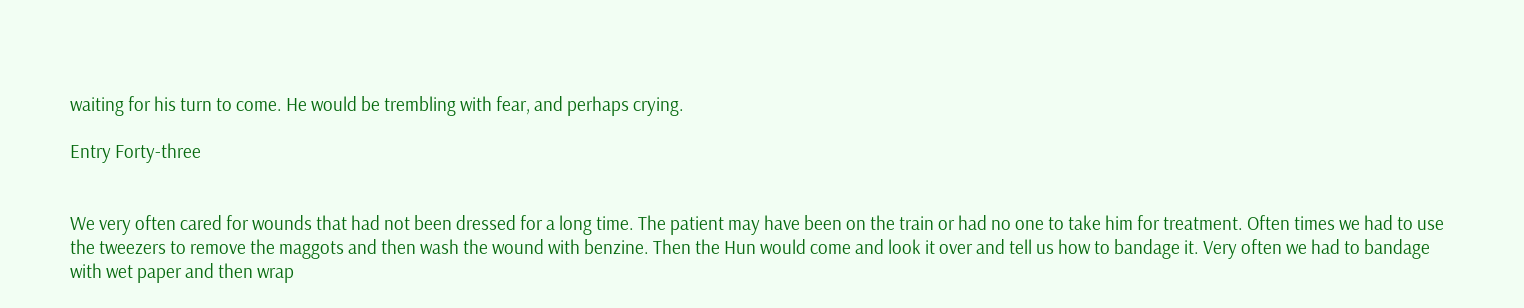waiting for his turn to come. He would be trembling with fear, and perhaps crying.

Entry Forty-three


We very often cared for wounds that had not been dressed for a long time. The patient may have been on the train or had no one to take him for treatment. Often times we had to use the tweezers to remove the maggots and then wash the wound with benzine. Then the Hun would come and look it over and tell us how to bandage it. Very often we had to bandage with wet paper and then wrap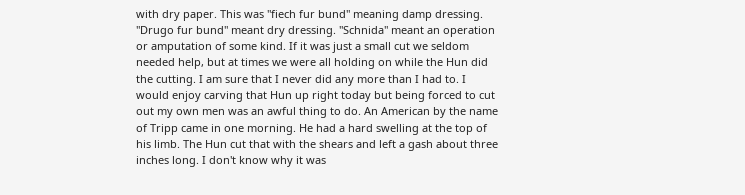with dry paper. This was "fiech fur bund" meaning damp dressing. "Drugo fur bund" meant dry dressing. "Schnida" meant an operation or amputation of some kind. If it was just a small cut we seldom needed help, but at times we were all holding on while the Hun did the cutting. I am sure that I never did any more than I had to. I would enjoy carving that Hun up right today but being forced to cut out my own men was an awful thing to do. An American by the name of Tripp came in one morning. He had a hard swelling at the top of his limb. The Hun cut that with the shears and left a gash about three inches long. I don't know why it was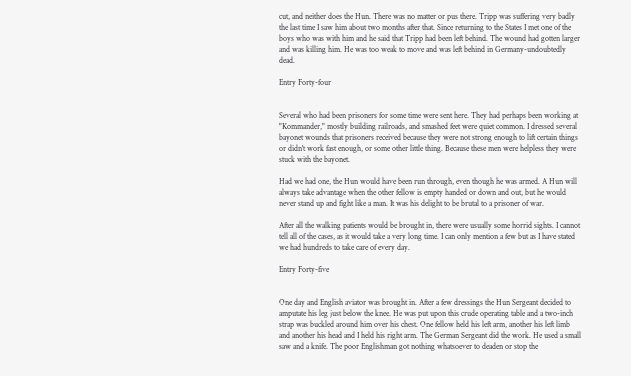cut, and neither does the Hun. There was no matter or pus there. Tripp was suffering very badly the last time I saw him about two months after that. Since returning to the States I met one of the boys who was with him and he said that Tripp had been left behind. The wound had gotten larger and was killing him. He was too weak to move and was left behind in Germany-undoubtedly dead.

Entry Forty-four


Several who had been prisoners for some time were sent here. They had perhaps been working at "Kommander," mostly building railroads, and smashed feet were quiet common. I dressed several bayonet wounds that prisoners received because they were not strong enough to lift certain things or didn't work fast enough, or some other little thing. Because these men were helpless they were stuck with the bayonet.

Had we had one, the Hun would have been run through, even though he was armed. A Hun will always take advantage when the other fellow is empty handed or down and out, but he would never stand up and fight like a man. It was his delight to be brutal to a prisoner of war.

After all the walking patients would be brought in, there were usually some horrid sights. I cannot tell all of the cases, as it would take a very long time. I can only mention a few but as I have stated we had hundreds to take care of every day.

Entry Forty-five


One day and English aviator was brought in. After a few dressings the Hun Sergeant decided to amputate his leg just below the knee. He was put upon this crude operating table and a two-inch strap was buckled around him over his chest. One fellow held his left arm, another his left limb and another his head and I held his right arm. The German Sergeant did the work. He used a small saw and a knife. The poor Englishman got nothing whatsoever to deaden or stop the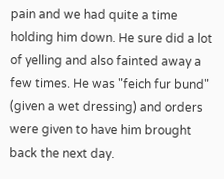pain and we had quite a time holding him down. He sure did a lot of yelling and also fainted away a few times. He was "feich fur bund" (given a wet dressing) and orders were given to have him brought back the next day.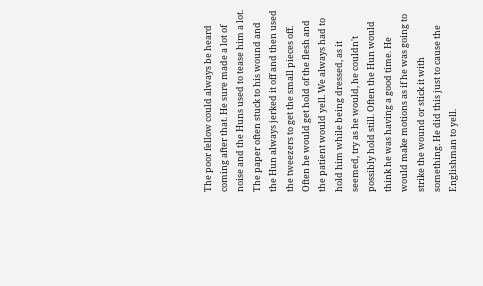The poor fellow could always be heard coming after that. He sure made a lot of noise and the Huns used to tease him a lot. The paper often stuck to his wound and the Hun always jerked it off and then used the tweezers to get the small pieces off. Often he would get hold of the flesh and the patient would yell. We always had to hold him while being dressed, as it seemed, try as he would, he couldn't possibly hold still. Often the Hun would think he was having a good time. He would make motions as if he was going to strike the wound or stick it with something. He did this just to cause the Englishman to yell.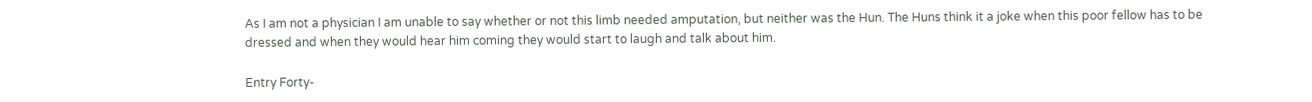As I am not a physician I am unable to say whether or not this limb needed amputation, but neither was the Hun. The Huns think it a joke when this poor fellow has to be dressed and when they would hear him coming they would start to laugh and talk about him.

Entry Forty-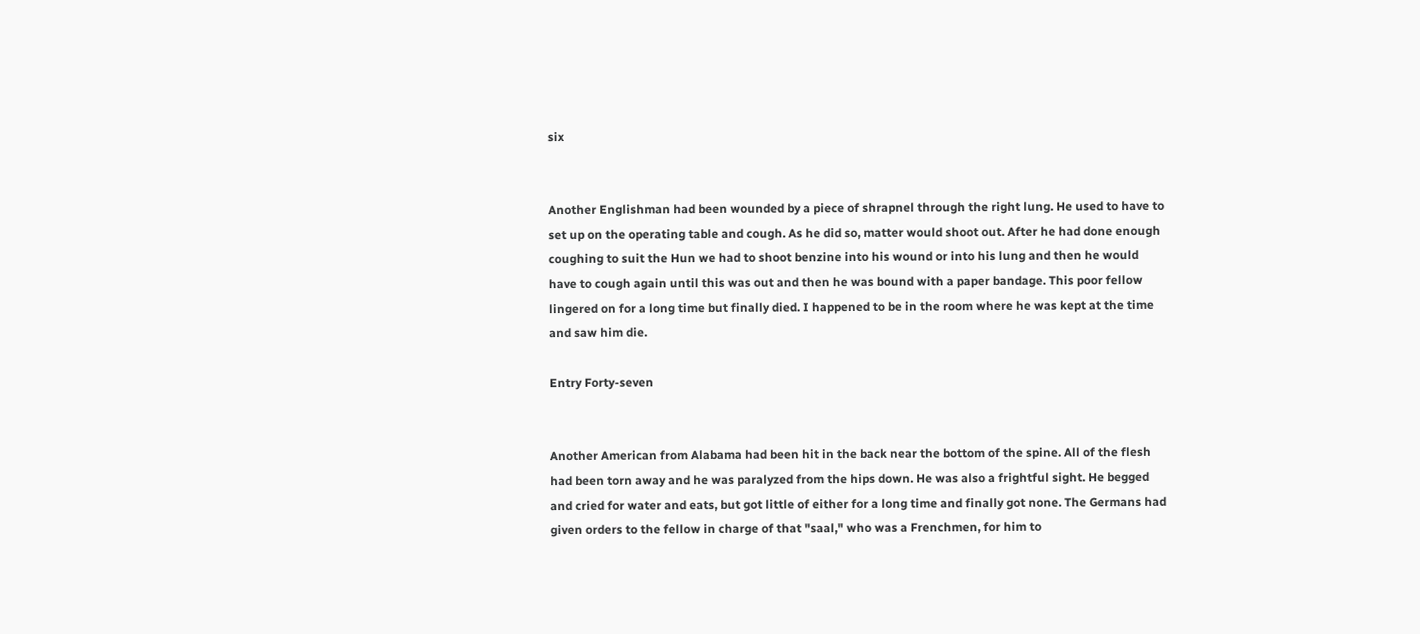six


Another Englishman had been wounded by a piece of shrapnel through the right lung. He used to have to set up on the operating table and cough. As he did so, matter would shoot out. After he had done enough coughing to suit the Hun we had to shoot benzine into his wound or into his lung and then he would have to cough again until this was out and then he was bound with a paper bandage. This poor fellow lingered on for a long time but finally died. I happened to be in the room where he was kept at the time and saw him die.

Entry Forty-seven


Another American from Alabama had been hit in the back near the bottom of the spine. All of the flesh had been torn away and he was paralyzed from the hips down. He was also a frightful sight. He begged and cried for water and eats, but got little of either for a long time and finally got none. The Germans had given orders to the fellow in charge of that "saal," who was a Frenchmen, for him to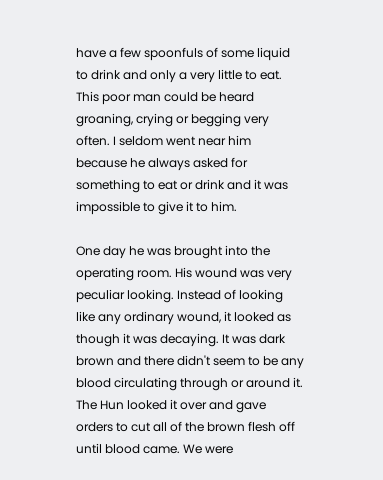have a few spoonfuls of some liquid to drink and only a very little to eat. This poor man could be heard groaning, crying or begging very often. I seldom went near him because he always asked for something to eat or drink and it was impossible to give it to him.

One day he was brought into the operating room. His wound was very peculiar looking. Instead of looking like any ordinary wound, it looked as though it was decaying. It was dark brown and there didn't seem to be any blood circulating through or around it. The Hun looked it over and gave orders to cut all of the brown flesh off until blood came. We were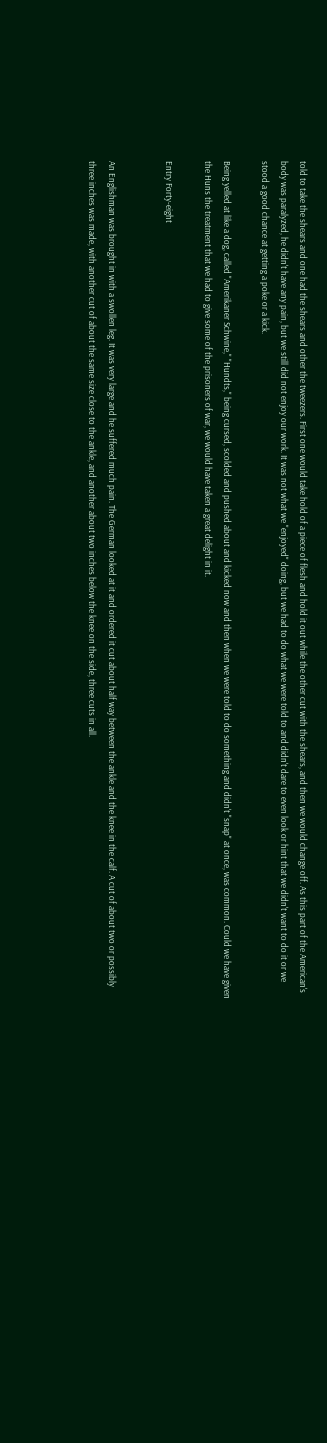told to take the shears and one had the shears and other the tweezers. First one would take hold of a piece of flesh and hold it out while the other cut with the shears, and then we would change off. As this part of the American's body was paralyzed, he didn't have any pain, but we still did not enjoy our work. It was not what we "enjoyed" doing, but we had to do what we were told to and didn't dare to even look or hint that we didn't want to do it or we stood a good chance at getting a poke or a kick.

Being yelled at like a dog, called "Amerikaner Schwine," "Hundts," being cursed, scolded and pushed about and kicked now and then when we were told to do something and didn't "snap" at once, was common. Could we have given the Huns the treatment that we had to give some of the prisoners of war, we would have taken a great delight in it.

Entry Forty-eight


An Englishman was brought in with a swollen leg. It was very large and he suffered much pain. The German looked at it and ordered it cut about half way between the ankle and the knee in the calf. A cut of about two or possibly three inches was made, with another cut of about the same size close to the ankle, and another about two inches below the knee on the side, three cuts in all.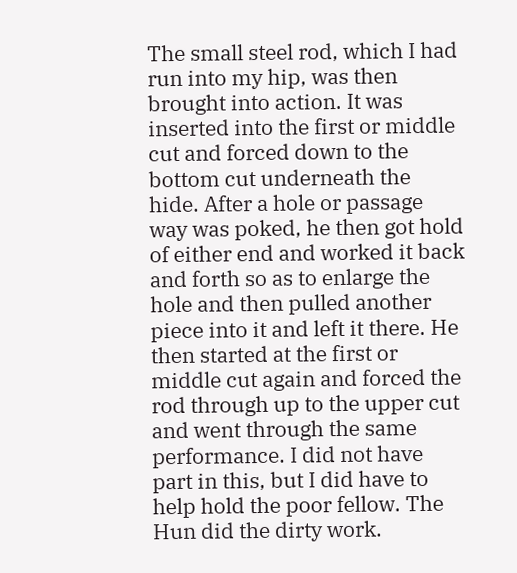The small steel rod, which I had run into my hip, was then brought into action. It was inserted into the first or middle cut and forced down to the bottom cut underneath the hide. After a hole or passage way was poked, he then got hold of either end and worked it back and forth so as to enlarge the hole and then pulled another piece into it and left it there. He then started at the first or middle cut again and forced the rod through up to the upper cut and went through the same performance. I did not have part in this, but I did have to help hold the poor fellow. The Hun did the dirty work.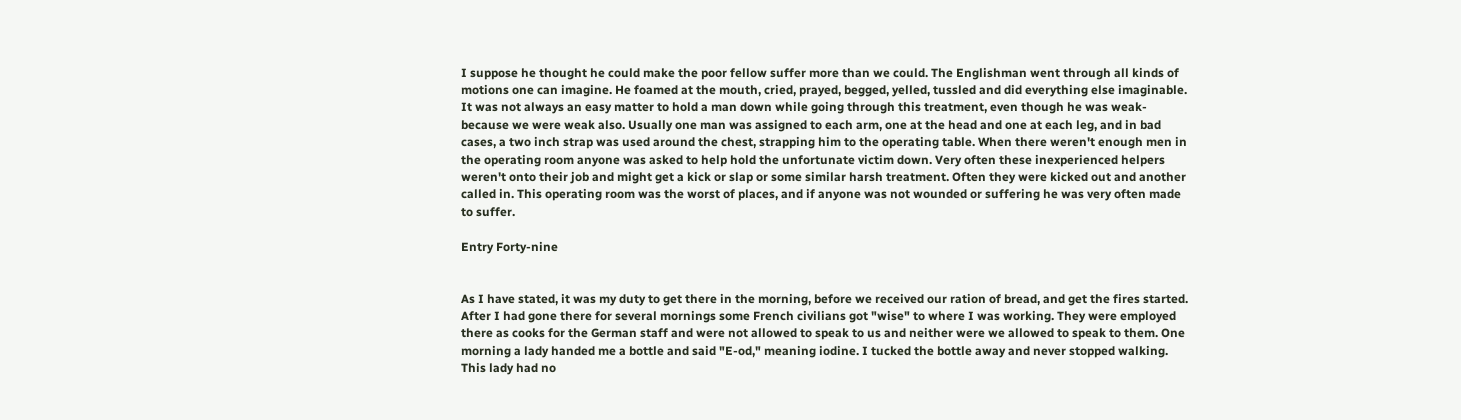I suppose he thought he could make the poor fellow suffer more than we could. The Englishman went through all kinds of motions one can imagine. He foamed at the mouth, cried, prayed, begged, yelled, tussled and did everything else imaginable. It was not always an easy matter to hold a man down while going through this treatment, even though he was weak- because we were weak also. Usually one man was assigned to each arm, one at the head and one at each leg, and in bad cases, a two inch strap was used around the chest, strapping him to the operating table. When there weren't enough men in the operating room anyone was asked to help hold the unfortunate victim down. Very often these inexperienced helpers weren't onto their job and might get a kick or slap or some similar harsh treatment. Often they were kicked out and another called in. This operating room was the worst of places, and if anyone was not wounded or suffering he was very often made to suffer.

Entry Forty-nine


As I have stated, it was my duty to get there in the morning, before we received our ration of bread, and get the fires started. After I had gone there for several mornings some French civilians got "wise" to where I was working. They were employed there as cooks for the German staff and were not allowed to speak to us and neither were we allowed to speak to them. One morning a lady handed me a bottle and said "E-od," meaning iodine. I tucked the bottle away and never stopped walking. This lady had no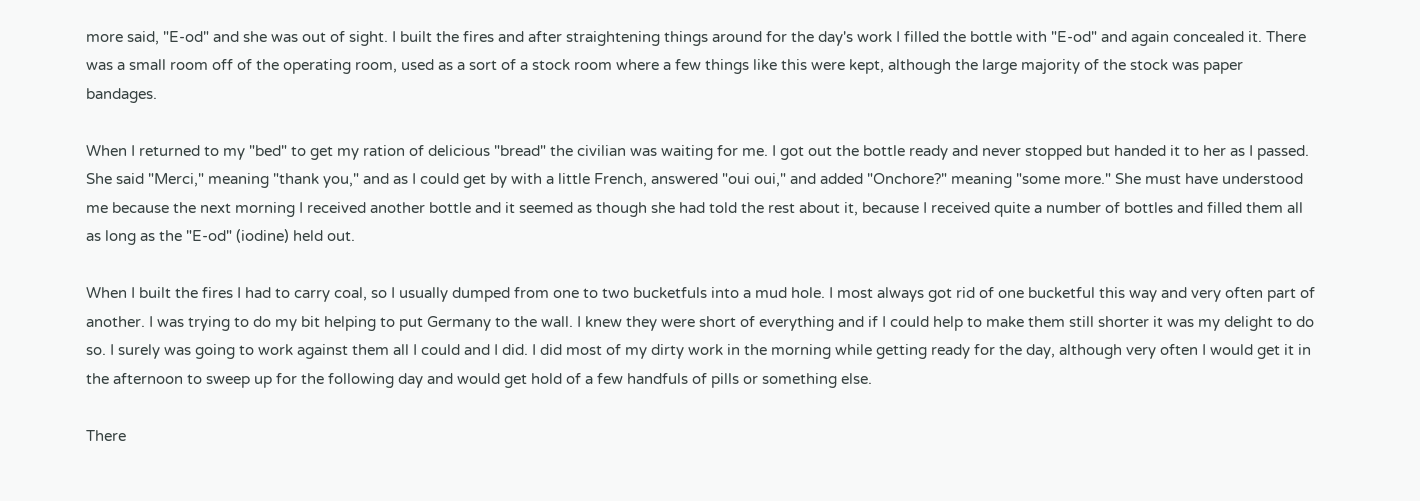more said, "E-od" and she was out of sight. I built the fires and after straightening things around for the day's work I filled the bottle with "E-od" and again concealed it. There was a small room off of the operating room, used as a sort of a stock room where a few things like this were kept, although the large majority of the stock was paper bandages.

When I returned to my "bed" to get my ration of delicious "bread" the civilian was waiting for me. I got out the bottle ready and never stopped but handed it to her as I passed. She said "Merci," meaning "thank you," and as I could get by with a little French, answered "oui oui," and added "Onchore?" meaning "some more." She must have understood me because the next morning I received another bottle and it seemed as though she had told the rest about it, because I received quite a number of bottles and filled them all as long as the "E-od" (iodine) held out.

When I built the fires I had to carry coal, so I usually dumped from one to two bucketfuls into a mud hole. I most always got rid of one bucketful this way and very often part of another. I was trying to do my bit helping to put Germany to the wall. I knew they were short of everything and if I could help to make them still shorter it was my delight to do so. I surely was going to work against them all I could and I did. I did most of my dirty work in the morning while getting ready for the day, although very often I would get it in the afternoon to sweep up for the following day and would get hold of a few handfuls of pills or something else.

There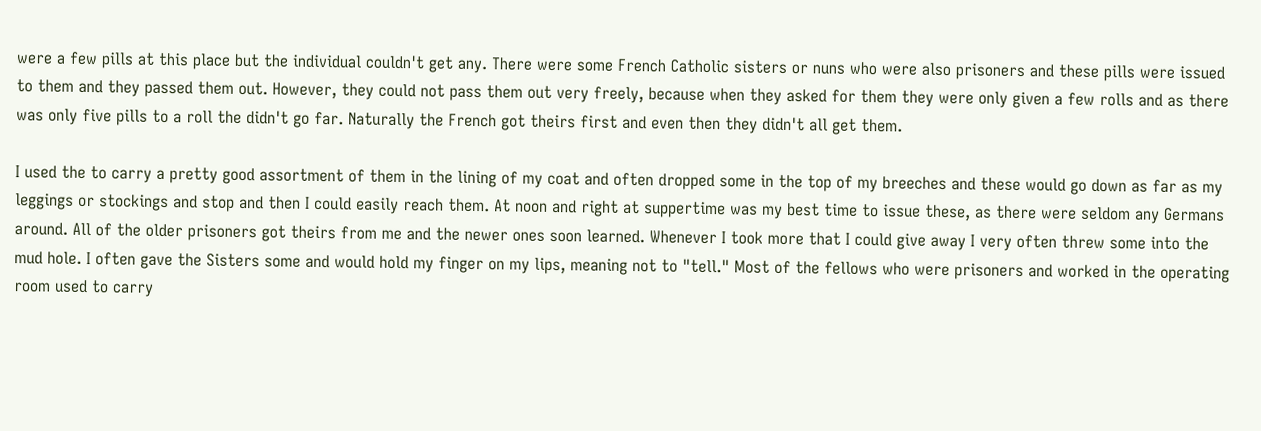were a few pills at this place but the individual couldn't get any. There were some French Catholic sisters or nuns who were also prisoners and these pills were issued to them and they passed them out. However, they could not pass them out very freely, because when they asked for them they were only given a few rolls and as there was only five pills to a roll the didn't go far. Naturally the French got theirs first and even then they didn't all get them.

I used the to carry a pretty good assortment of them in the lining of my coat and often dropped some in the top of my breeches and these would go down as far as my leggings or stockings and stop and then I could easily reach them. At noon and right at suppertime was my best time to issue these, as there were seldom any Germans around. All of the older prisoners got theirs from me and the newer ones soon learned. Whenever I took more that I could give away I very often threw some into the mud hole. I often gave the Sisters some and would hold my finger on my lips, meaning not to "tell." Most of the fellows who were prisoners and worked in the operating room used to carry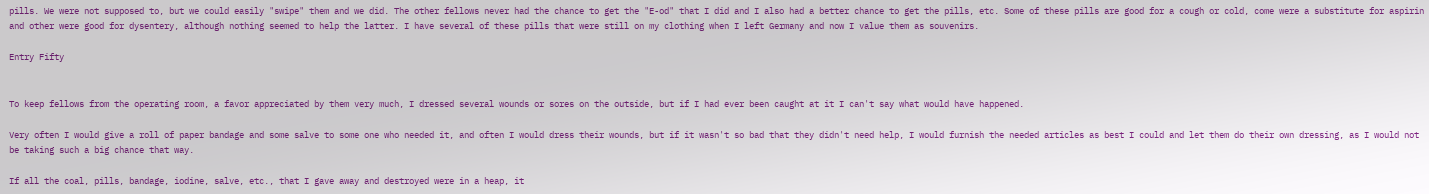pills. We were not supposed to, but we could easily "swipe" them and we did. The other fellows never had the chance to get the "E-od" that I did and I also had a better chance to get the pills, etc. Some of these pills are good for a cough or cold, come were a substitute for aspirin and other were good for dysentery, although nothing seemed to help the latter. I have several of these pills that were still on my clothing when I left Germany and now I value them as souvenirs.

Entry Fifty


To keep fellows from the operating room, a favor appreciated by them very much, I dressed several wounds or sores on the outside, but if I had ever been caught at it I can't say what would have happened.

Very often I would give a roll of paper bandage and some salve to some one who needed it, and often I would dress their wounds, but if it wasn't so bad that they didn't need help, I would furnish the needed articles as best I could and let them do their own dressing, as I would not be taking such a big chance that way.

If all the coal, pills, bandage, iodine, salve, etc., that I gave away and destroyed were in a heap, it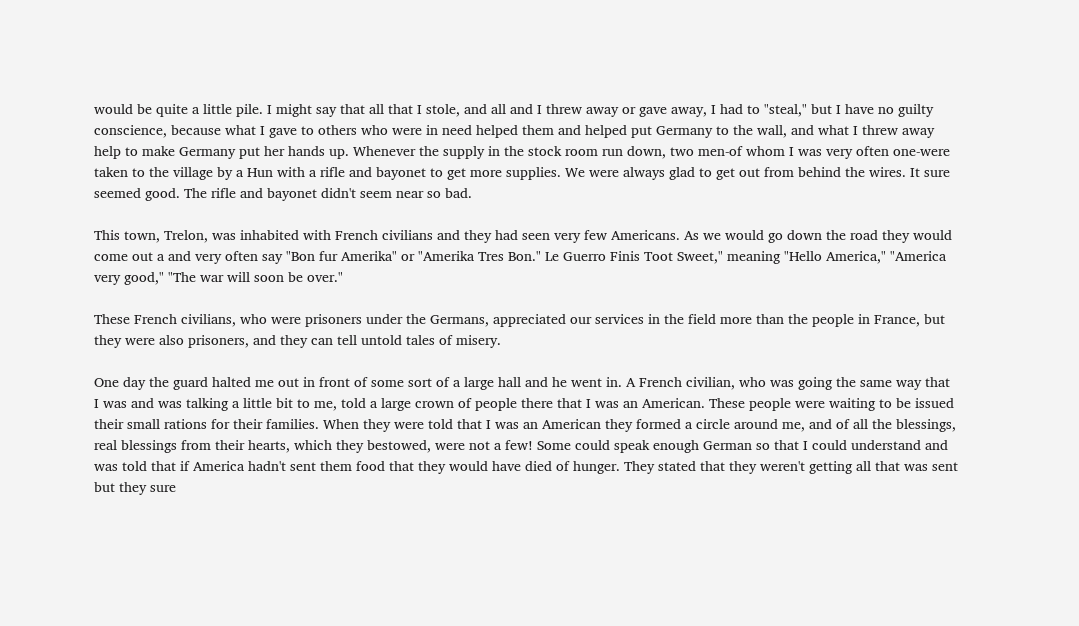would be quite a little pile. I might say that all that I stole, and all and I threw away or gave away, I had to "steal," but I have no guilty conscience, because what I gave to others who were in need helped them and helped put Germany to the wall, and what I threw away help to make Germany put her hands up. Whenever the supply in the stock room run down, two men-of whom I was very often one-were taken to the village by a Hun with a rifle and bayonet to get more supplies. We were always glad to get out from behind the wires. It sure seemed good. The rifle and bayonet didn't seem near so bad.

This town, Trelon, was inhabited with French civilians and they had seen very few Americans. As we would go down the road they would come out a and very often say "Bon fur Amerika" or "Amerika Tres Bon." Le Guerro Finis Toot Sweet," meaning "Hello America," "America very good," "The war will soon be over."

These French civilians, who were prisoners under the Germans, appreciated our services in the field more than the people in France, but they were also prisoners, and they can tell untold tales of misery.

One day the guard halted me out in front of some sort of a large hall and he went in. A French civilian, who was going the same way that I was and was talking a little bit to me, told a large crown of people there that I was an American. These people were waiting to be issued their small rations for their families. When they were told that I was an American they formed a circle around me, and of all the blessings, real blessings from their hearts, which they bestowed, were not a few! Some could speak enough German so that I could understand and was told that if America hadn't sent them food that they would have died of hunger. They stated that they weren't getting all that was sent but they sure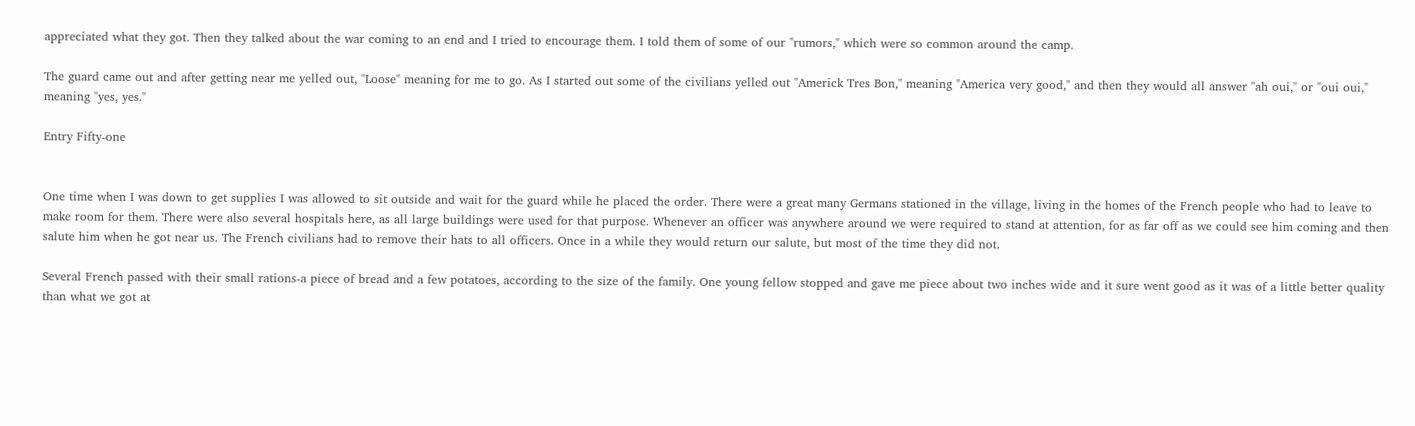appreciated what they got. Then they talked about the war coming to an end and I tried to encourage them. I told them of some of our "rumors," which were so common around the camp.

The guard came out and after getting near me yelled out, "Loose" meaning for me to go. As I started out some of the civilians yelled out "Americk Tres Bon," meaning "America very good," and then they would all answer "ah oui," or "oui oui," meaning "yes, yes."

Entry Fifty-one


One time when I was down to get supplies I was allowed to sit outside and wait for the guard while he placed the order. There were a great many Germans stationed in the village, living in the homes of the French people who had to leave to make room for them. There were also several hospitals here, as all large buildings were used for that purpose. Whenever an officer was anywhere around we were required to stand at attention, for as far off as we could see him coming and then salute him when he got near us. The French civilians had to remove their hats to all officers. Once in a while they would return our salute, but most of the time they did not.

Several French passed with their small rations-a piece of bread and a few potatoes, according to the size of the family. One young fellow stopped and gave me piece about two inches wide and it sure went good as it was of a little better quality than what we got at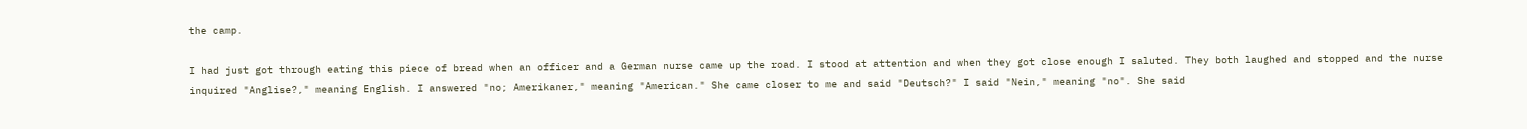the camp.

I had just got through eating this piece of bread when an officer and a German nurse came up the road. I stood at attention and when they got close enough I saluted. They both laughed and stopped and the nurse inquired "Anglise?," meaning English. I answered "no; Amerikaner," meaning "American." She came closer to me and said "Deutsch?" I said "Nein," meaning "no". She said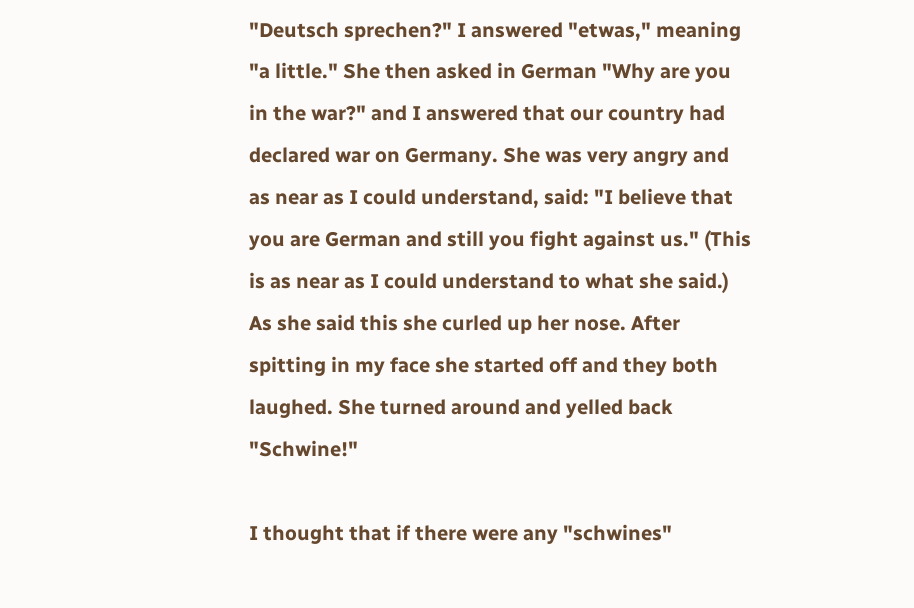"Deutsch sprechen?" I answered "etwas," meaning "a little." She then asked in German "Why are you in the war?" and I answered that our country had declared war on Germany. She was very angry and as near as I could understand, said: "I believe that you are German and still you fight against us." (This is as near as I could understand to what she said.) As she said this she curled up her nose. After spitting in my face she started off and they both laughed. She turned around and yelled back "Schwine!"

I thought that if there were any "schwines"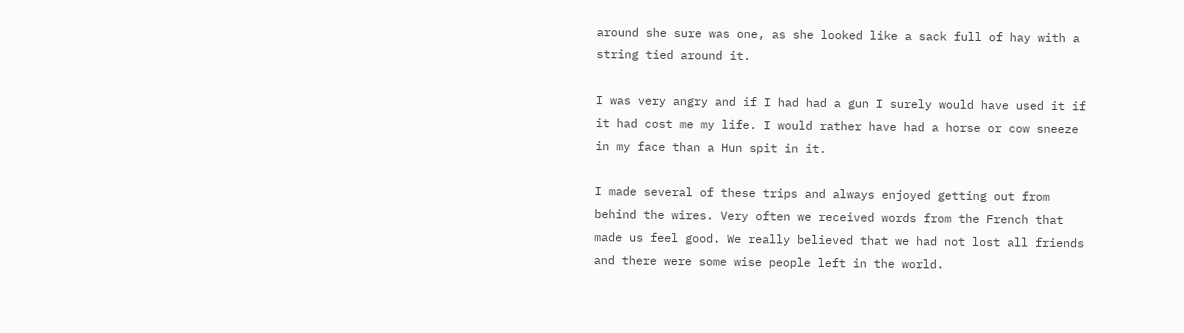around she sure was one, as she looked like a sack full of hay with a string tied around it.

I was very angry and if I had had a gun I surely would have used it if it had cost me my life. I would rather have had a horse or cow sneeze in my face than a Hun spit in it.

I made several of these trips and always enjoyed getting out from behind the wires. Very often we received words from the French that made us feel good. We really believed that we had not lost all friends and there were some wise people left in the world.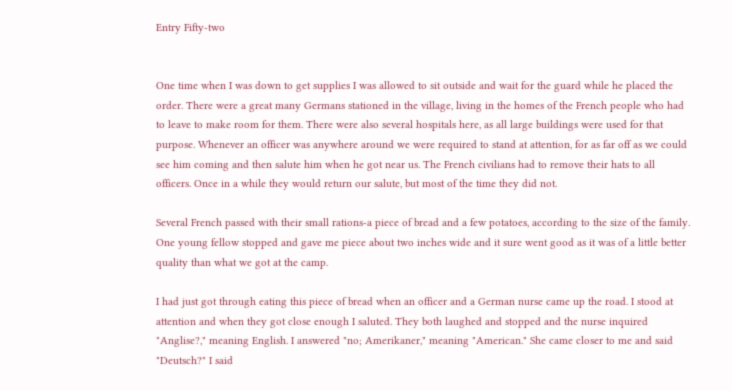Entry Fifty-two


One time when I was down to get supplies I was allowed to sit outside and wait for the guard while he placed the order. There were a great many Germans stationed in the village, living in the homes of the French people who had to leave to make room for them. There were also several hospitals here, as all large buildings were used for that purpose. Whenever an officer was anywhere around we were required to stand at attention, for as far off as we could see him coming and then salute him when he got near us. The French civilians had to remove their hats to all officers. Once in a while they would return our salute, but most of the time they did not.

Several French passed with their small rations-a piece of bread and a few potatoes, according to the size of the family. One young fellow stopped and gave me piece about two inches wide and it sure went good as it was of a little better quality than what we got at the camp.

I had just got through eating this piece of bread when an officer and a German nurse came up the road. I stood at attention and when they got close enough I saluted. They both laughed and stopped and the nurse inquired "Anglise?," meaning English. I answered "no; Amerikaner," meaning "American." She came closer to me and said "Deutsch?" I said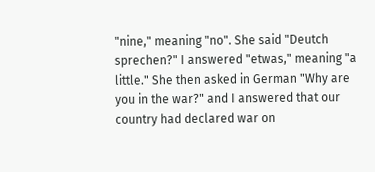"nine," meaning "no". She said "Deutch sprechen?" I answered "etwas," meaning "a little." She then asked in German "Why are you in the war?" and I answered that our country had declared war on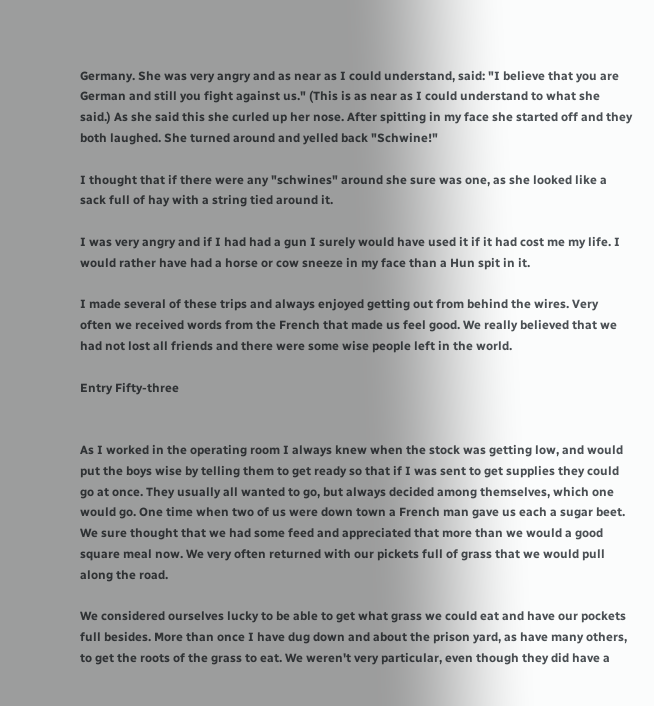Germany. She was very angry and as near as I could understand, said: "I believe that you are German and still you fight against us." (This is as near as I could understand to what she said.) As she said this she curled up her nose. After spitting in my face she started off and they both laughed. She turned around and yelled back "Schwine!"

I thought that if there were any "schwines" around she sure was one, as she looked like a sack full of hay with a string tied around it.

I was very angry and if I had had a gun I surely would have used it if it had cost me my life. I would rather have had a horse or cow sneeze in my face than a Hun spit in it.

I made several of these trips and always enjoyed getting out from behind the wires. Very often we received words from the French that made us feel good. We really believed that we had not lost all friends and there were some wise people left in the world.

Entry Fifty-three


As I worked in the operating room I always knew when the stock was getting low, and would put the boys wise by telling them to get ready so that if I was sent to get supplies they could go at once. They usually all wanted to go, but always decided among themselves, which one would go. One time when two of us were down town a French man gave us each a sugar beet. We sure thought that we had some feed and appreciated that more than we would a good square meal now. We very often returned with our pickets full of grass that we would pull along the road.

We considered ourselves lucky to be able to get what grass we could eat and have our pockets full besides. More than once I have dug down and about the prison yard, as have many others, to get the roots of the grass to eat. We weren't very particular, even though they did have a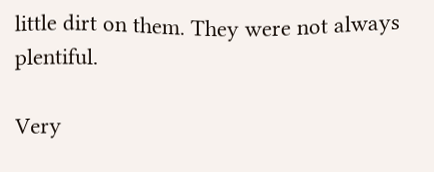little dirt on them. They were not always plentiful.

Very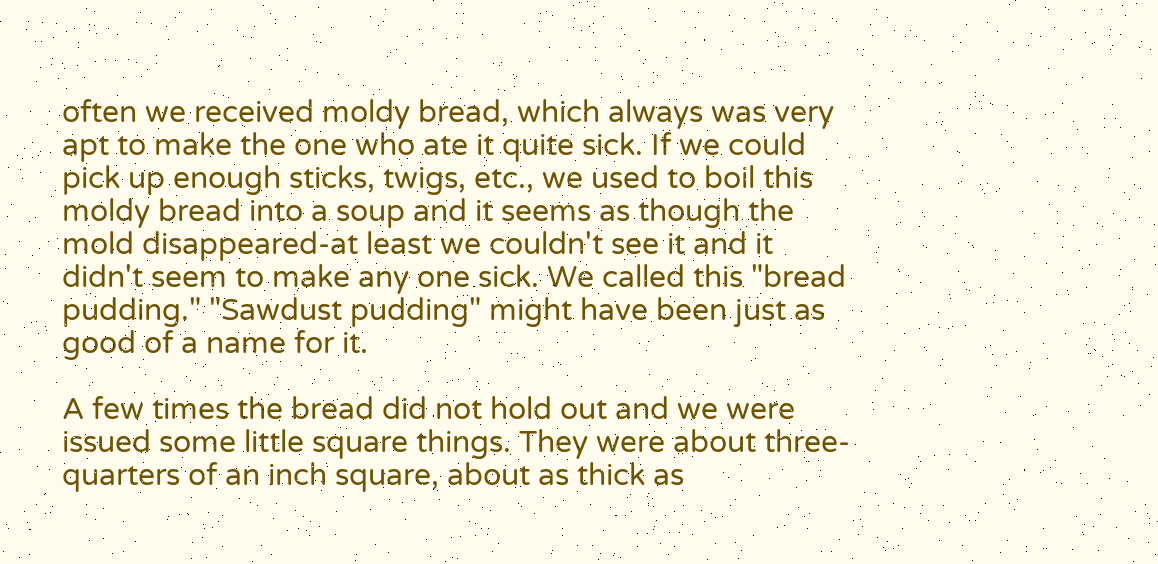often we received moldy bread, which always was very apt to make the one who ate it quite sick. If we could pick up enough sticks, twigs, etc., we used to boil this moldy bread into a soup and it seems as though the mold disappeared-at least we couldn't see it and it didn't seem to make any one sick. We called this "bread pudding." "Sawdust pudding" might have been just as good of a name for it.

A few times the bread did not hold out and we were issued some little square things. They were about three-quarters of an inch square, about as thick as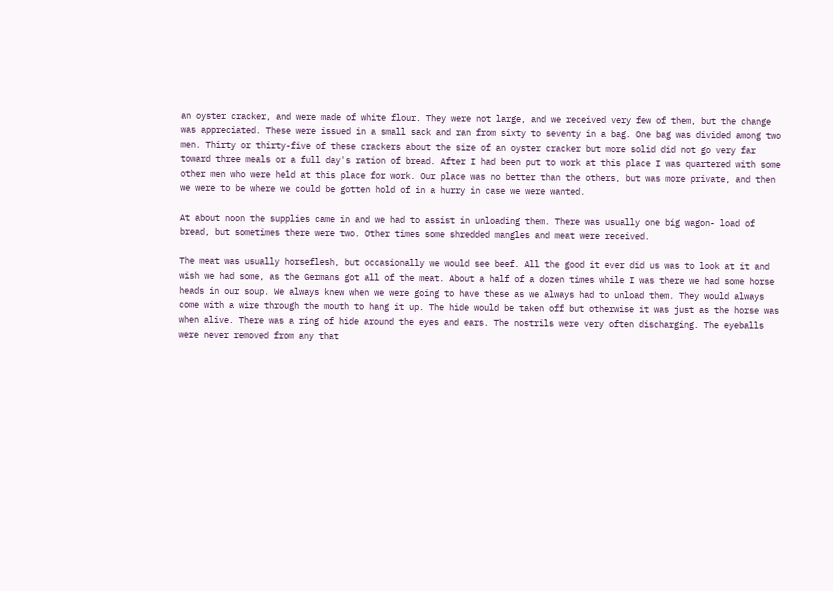an oyster cracker, and were made of white flour. They were not large, and we received very few of them, but the change was appreciated. These were issued in a small sack and ran from sixty to seventy in a bag. One bag was divided among two men. Thirty or thirty-five of these crackers about the size of an oyster cracker but more solid did not go very far toward three meals or a full day's ration of bread. After I had been put to work at this place I was quartered with some other men who were held at this place for work. Our place was no better than the others, but was more private, and then we were to be where we could be gotten hold of in a hurry in case we were wanted.

At about noon the supplies came in and we had to assist in unloading them. There was usually one big wagon- load of bread, but sometimes there were two. Other times some shredded mangles and meat were received.

The meat was usually horseflesh, but occasionally we would see beef. All the good it ever did us was to look at it and wish we had some, as the Germans got all of the meat. About a half of a dozen times while I was there we had some horse heads in our soup. We always knew when we were going to have these as we always had to unload them. They would always come with a wire through the mouth to hang it up. The hide would be taken off but otherwise it was just as the horse was when alive. There was a ring of hide around the eyes and ears. The nostrils were very often discharging. The eyeballs were never removed from any that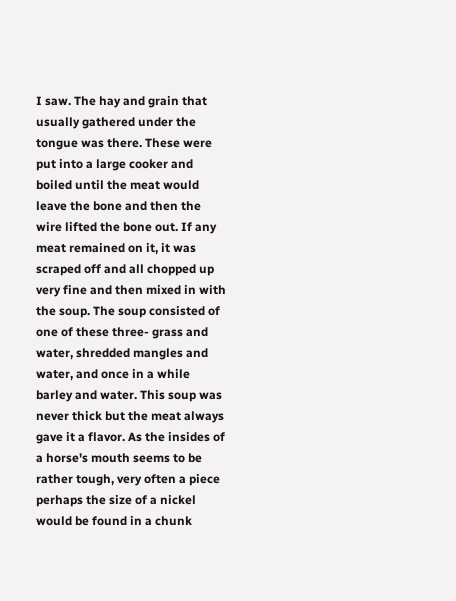I saw. The hay and grain that usually gathered under the tongue was there. These were put into a large cooker and boiled until the meat would leave the bone and then the wire lifted the bone out. If any meat remained on it, it was scraped off and all chopped up very fine and then mixed in with the soup. The soup consisted of one of these three- grass and water, shredded mangles and water, and once in a while barley and water. This soup was never thick but the meat always gave it a flavor. As the insides of a horse's mouth seems to be rather tough, very often a piece perhaps the size of a nickel would be found in a chunk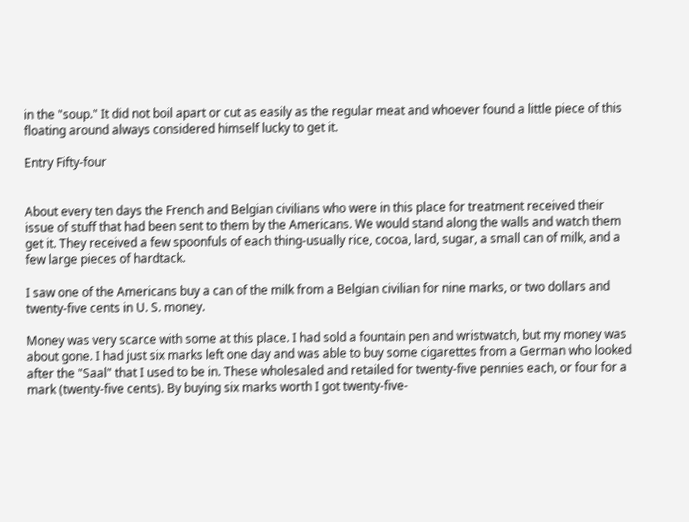in the "soup." It did not boil apart or cut as easily as the regular meat and whoever found a little piece of this floating around always considered himself lucky to get it.

Entry Fifty-four


About every ten days the French and Belgian civilians who were in this place for treatment received their issue of stuff that had been sent to them by the Americans. We would stand along the walls and watch them get it. They received a few spoonfuls of each thing-usually rice, cocoa, lard, sugar, a small can of milk, and a few large pieces of hardtack.

I saw one of the Americans buy a can of the milk from a Belgian civilian for nine marks, or two dollars and twenty-five cents in U. S. money.

Money was very scarce with some at this place. I had sold a fountain pen and wristwatch, but my money was about gone. I had just six marks left one day and was able to buy some cigarettes from a German who looked after the "Saal" that I used to be in. These wholesaled and retailed for twenty-five pennies each, or four for a mark (twenty-five cents). By buying six marks worth I got twenty-five-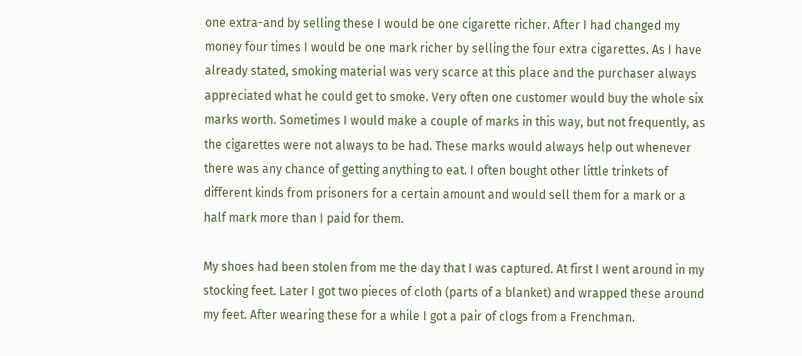one extra-and by selling these I would be one cigarette richer. After I had changed my money four times I would be one mark richer by selling the four extra cigarettes. As I have already stated, smoking material was very scarce at this place and the purchaser always appreciated what he could get to smoke. Very often one customer would buy the whole six marks worth. Sometimes I would make a couple of marks in this way, but not frequently, as the cigarettes were not always to be had. These marks would always help out whenever there was any chance of getting anything to eat. I often bought other little trinkets of different kinds from prisoners for a certain amount and would sell them for a mark or a half mark more than I paid for them.

My shoes had been stolen from me the day that I was captured. At first I went around in my stocking feet. Later I got two pieces of cloth (parts of a blanket) and wrapped these around my feet. After wearing these for a while I got a pair of clogs from a Frenchman.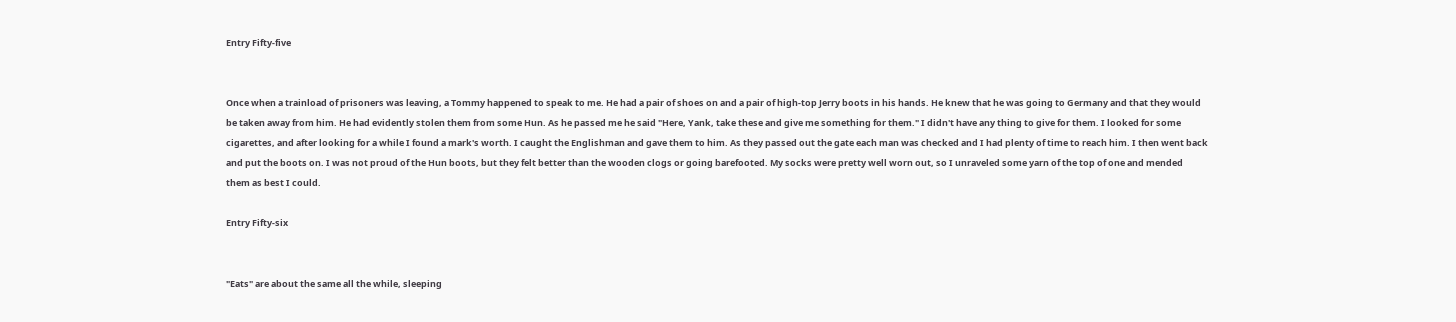Entry Fifty-five


Once when a trainload of prisoners was leaving, a Tommy happened to speak to me. He had a pair of shoes on and a pair of high-top Jerry boots in his hands. He knew that he was going to Germany and that they would be taken away from him. He had evidently stolen them from some Hun. As he passed me he said "Here, Yank, take these and give me something for them." I didn't have any thing to give for them. I looked for some cigarettes, and after looking for a while I found a mark's worth. I caught the Englishman and gave them to him. As they passed out the gate each man was checked and I had plenty of time to reach him. I then went back and put the boots on. I was not proud of the Hun boots, but they felt better than the wooden clogs or going barefooted. My socks were pretty well worn out, so I unraveled some yarn of the top of one and mended them as best I could.

Entry Fifty-six


"Eats" are about the same all the while, sleeping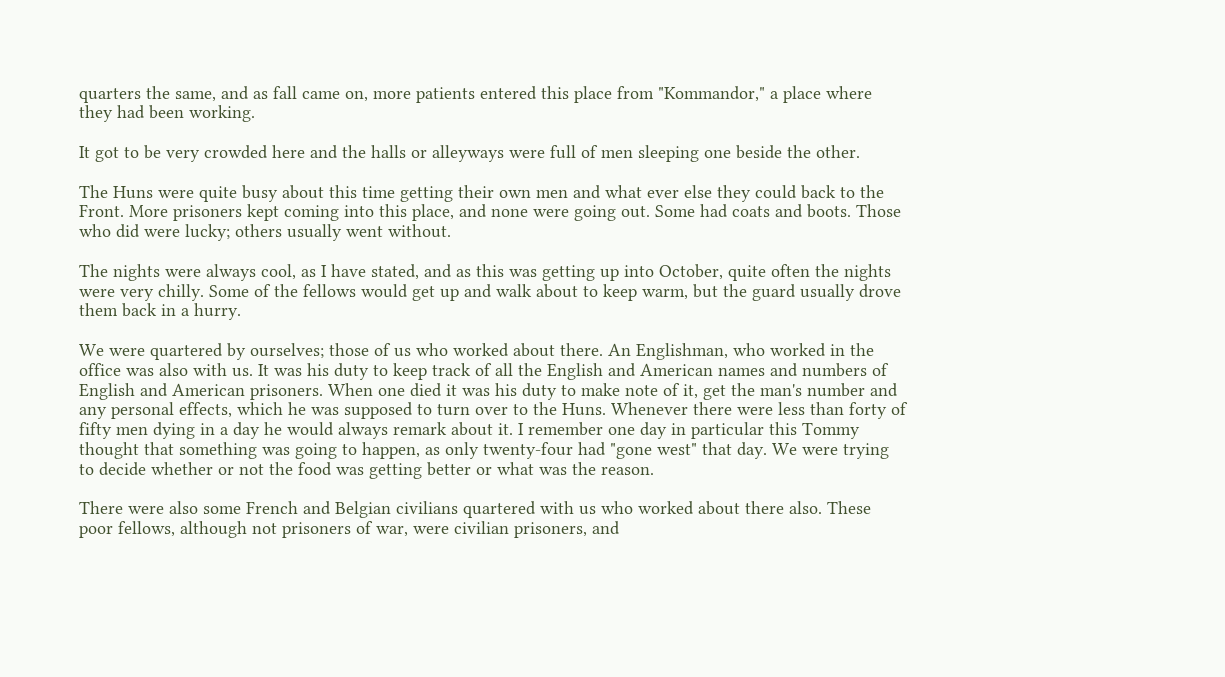quarters the same, and as fall came on, more patients entered this place from "Kommandor," a place where they had been working.

It got to be very crowded here and the halls or alleyways were full of men sleeping one beside the other.

The Huns were quite busy about this time getting their own men and what ever else they could back to the Front. More prisoners kept coming into this place, and none were going out. Some had coats and boots. Those who did were lucky; others usually went without.

The nights were always cool, as I have stated, and as this was getting up into October, quite often the nights were very chilly. Some of the fellows would get up and walk about to keep warm, but the guard usually drove them back in a hurry.

We were quartered by ourselves; those of us who worked about there. An Englishman, who worked in the office was also with us. It was his duty to keep track of all the English and American names and numbers of English and American prisoners. When one died it was his duty to make note of it, get the man's number and any personal effects, which he was supposed to turn over to the Huns. Whenever there were less than forty of fifty men dying in a day he would always remark about it. I remember one day in particular this Tommy thought that something was going to happen, as only twenty-four had "gone west" that day. We were trying to decide whether or not the food was getting better or what was the reason.

There were also some French and Belgian civilians quartered with us who worked about there also. These poor fellows, although not prisoners of war, were civilian prisoners, and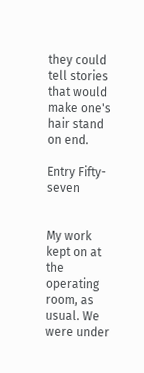they could tell stories that would make one's hair stand on end.

Entry Fifty-seven


My work kept on at the operating room, as usual. We were under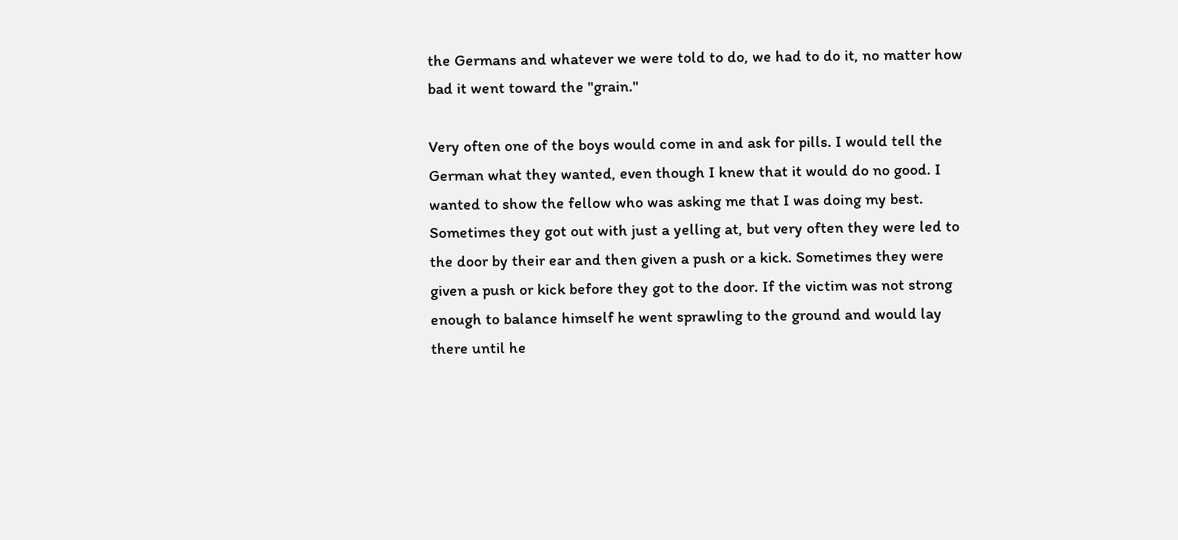the Germans and whatever we were told to do, we had to do it, no matter how bad it went toward the "grain."

Very often one of the boys would come in and ask for pills. I would tell the German what they wanted, even though I knew that it would do no good. I wanted to show the fellow who was asking me that I was doing my best. Sometimes they got out with just a yelling at, but very often they were led to the door by their ear and then given a push or a kick. Sometimes they were given a push or kick before they got to the door. If the victim was not strong enough to balance himself he went sprawling to the ground and would lay there until he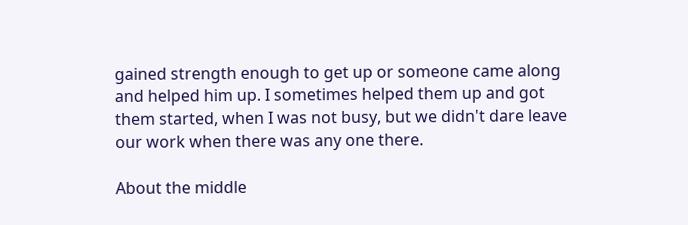gained strength enough to get up or someone came along and helped him up. I sometimes helped them up and got them started, when I was not busy, but we didn't dare leave our work when there was any one there.

About the middle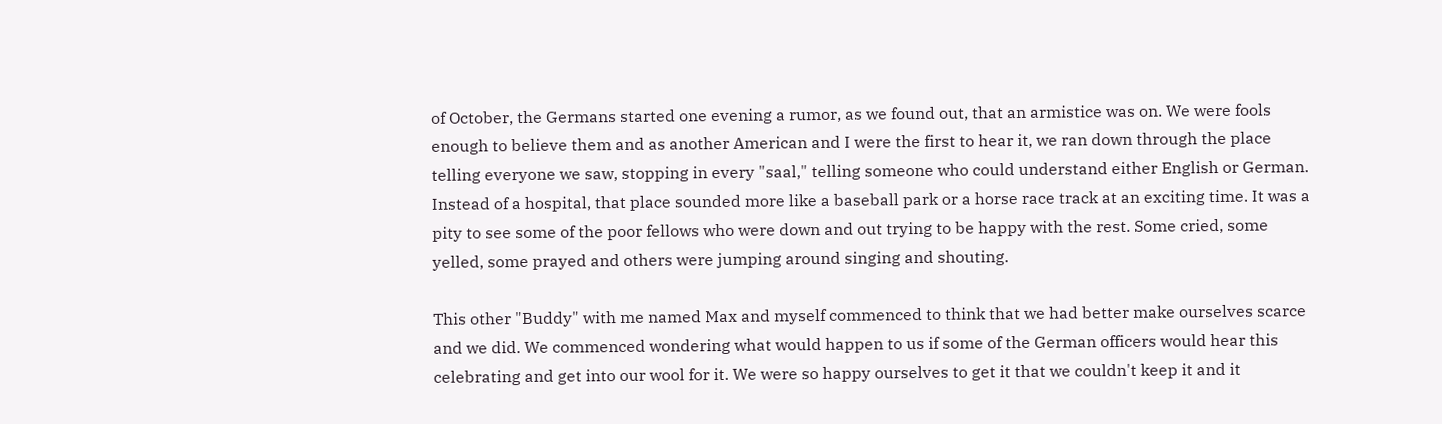of October, the Germans started one evening a rumor, as we found out, that an armistice was on. We were fools enough to believe them and as another American and I were the first to hear it, we ran down through the place telling everyone we saw, stopping in every "saal," telling someone who could understand either English or German. Instead of a hospital, that place sounded more like a baseball park or a horse race track at an exciting time. It was a pity to see some of the poor fellows who were down and out trying to be happy with the rest. Some cried, some yelled, some prayed and others were jumping around singing and shouting.

This other "Buddy" with me named Max and myself commenced to think that we had better make ourselves scarce and we did. We commenced wondering what would happen to us if some of the German officers would hear this celebrating and get into our wool for it. We were so happy ourselves to get it that we couldn't keep it and it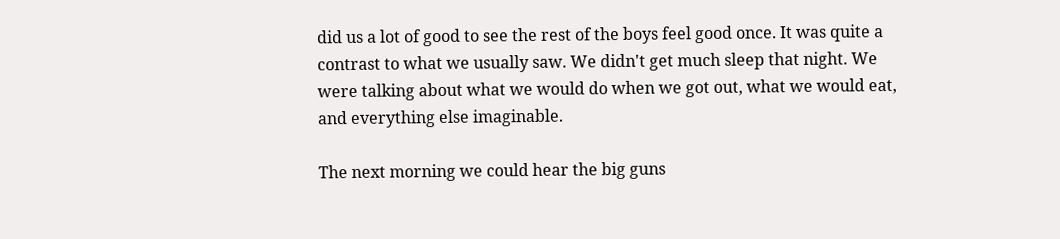did us a lot of good to see the rest of the boys feel good once. It was quite a contrast to what we usually saw. We didn't get much sleep that night. We were talking about what we would do when we got out, what we would eat, and everything else imaginable.

The next morning we could hear the big guns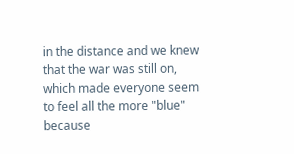in the distance and we knew that the war was still on, which made everyone seem to feel all the more "blue" because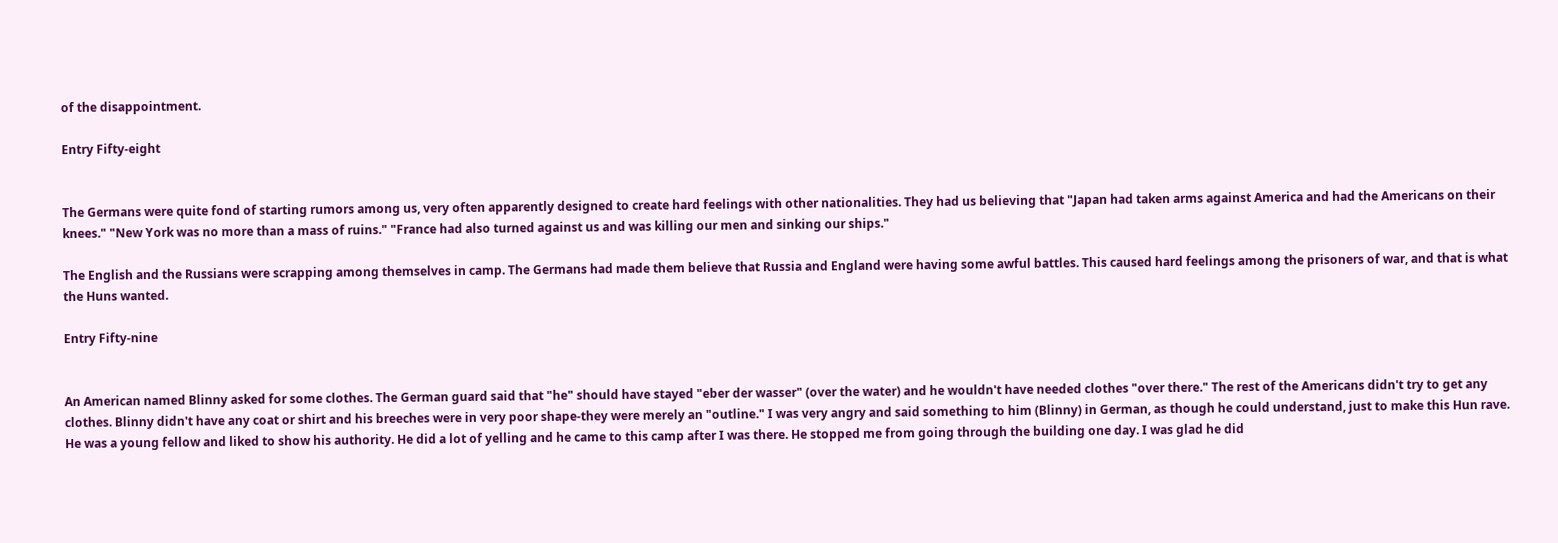of the disappointment.

Entry Fifty-eight


The Germans were quite fond of starting rumors among us, very often apparently designed to create hard feelings with other nationalities. They had us believing that "Japan had taken arms against America and had the Americans on their knees." "New York was no more than a mass of ruins." "France had also turned against us and was killing our men and sinking our ships."

The English and the Russians were scrapping among themselves in camp. The Germans had made them believe that Russia and England were having some awful battles. This caused hard feelings among the prisoners of war, and that is what the Huns wanted.

Entry Fifty-nine


An American named Blinny asked for some clothes. The German guard said that "he" should have stayed "eber der wasser" (over the water) and he wouldn't have needed clothes "over there." The rest of the Americans didn't try to get any clothes. Blinny didn't have any coat or shirt and his breeches were in very poor shape-they were merely an "outline." I was very angry and said something to him (Blinny) in German, as though he could understand, just to make this Hun rave. He was a young fellow and liked to show his authority. He did a lot of yelling and he came to this camp after I was there. He stopped me from going through the building one day. I was glad he did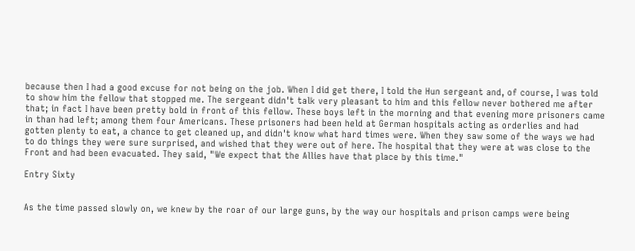because then I had a good excuse for not being on the job. When I did get there, I told the Hun sergeant and, of course, I was told to show him the fellow that stopped me. The sergeant didn't talk very pleasant to him and this fellow never bothered me after that; in fact I have been pretty bold in front of this fellow. These boys left in the morning and that evening more prisoners came in than had left; among them four Americans. These prisoners had been held at German hospitals acting as orderlies and had gotten plenty to eat, a chance to get cleaned up, and didn't know what hard times were. When they saw some of the ways we had to do things they were sure surprised, and wished that they were out of here. The hospital that they were at was close to the Front and had been evacuated. They said, "We expect that the Allies have that place by this time."

Entry Sixty


As the time passed slowly on, we knew by the roar of our large guns, by the way our hospitals and prison camps were being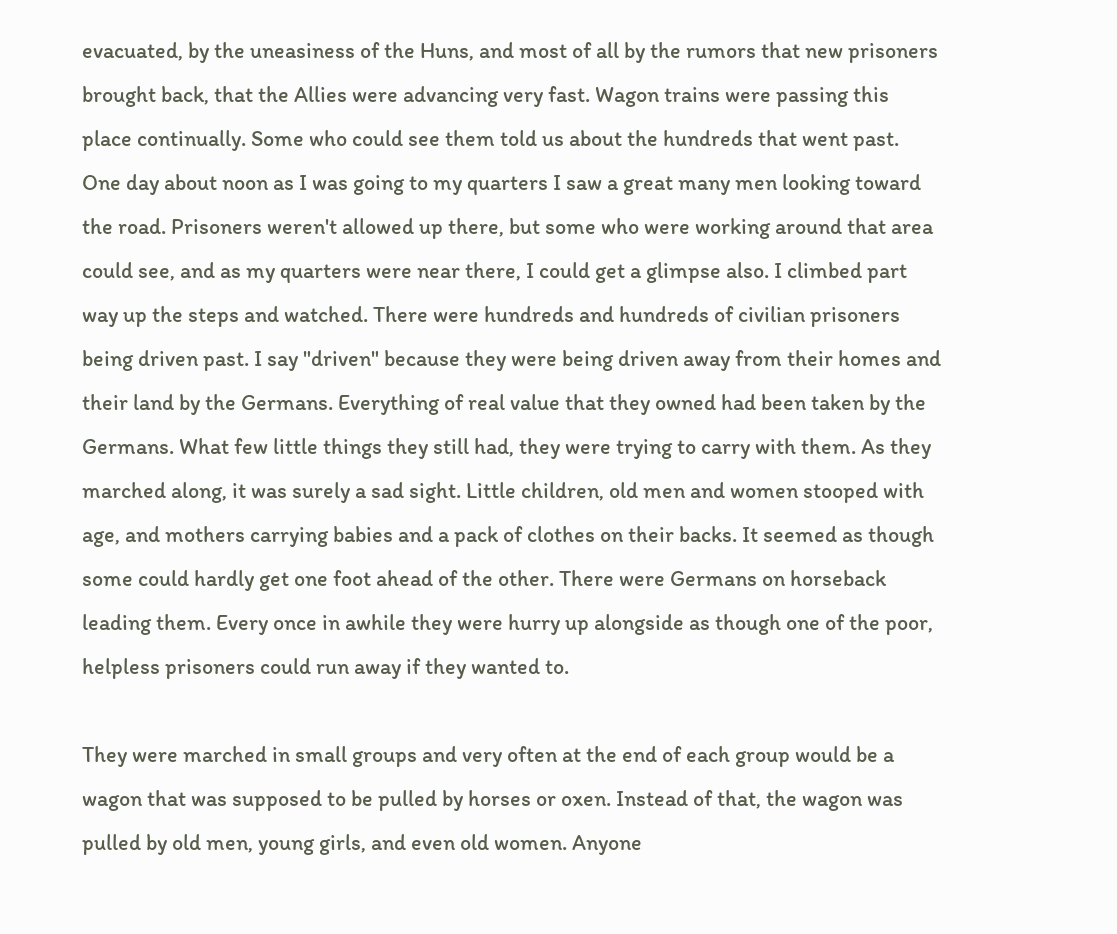evacuated, by the uneasiness of the Huns, and most of all by the rumors that new prisoners brought back, that the Allies were advancing very fast. Wagon trains were passing this place continually. Some who could see them told us about the hundreds that went past. One day about noon as I was going to my quarters I saw a great many men looking toward the road. Prisoners weren't allowed up there, but some who were working around that area could see, and as my quarters were near there, I could get a glimpse also. I climbed part way up the steps and watched. There were hundreds and hundreds of civilian prisoners being driven past. I say "driven" because they were being driven away from their homes and their land by the Germans. Everything of real value that they owned had been taken by the Germans. What few little things they still had, they were trying to carry with them. As they marched along, it was surely a sad sight. Little children, old men and women stooped with age, and mothers carrying babies and a pack of clothes on their backs. It seemed as though some could hardly get one foot ahead of the other. There were Germans on horseback leading them. Every once in awhile they were hurry up alongside as though one of the poor, helpless prisoners could run away if they wanted to.

They were marched in small groups and very often at the end of each group would be a wagon that was supposed to be pulled by horses or oxen. Instead of that, the wagon was pulled by old men, young girls, and even old women. Anyone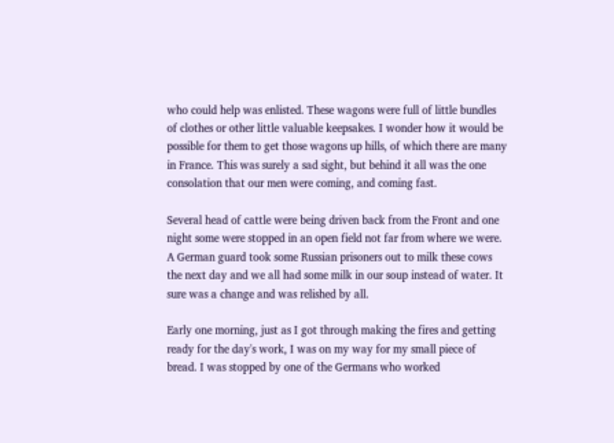who could help was enlisted. These wagons were full of little bundles of clothes or other little valuable keepsakes. I wonder how it would be possible for them to get those wagons up hills, of which there are many in France. This was surely a sad sight, but behind it all was the one consolation that our men were coming, and coming fast.

Several head of cattle were being driven back from the Front and one night some were stopped in an open field not far from where we were. A German guard took some Russian prisoners out to milk these cows the next day and we all had some milk in our soup instead of water. It sure was a change and was relished by all.

Early one morning, just as I got through making the fires and getting ready for the day's work, I was on my way for my small piece of bread. I was stopped by one of the Germans who worked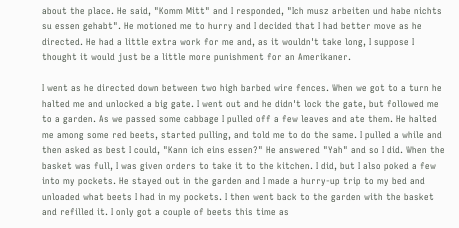about the place. He said, "Komm Mitt" and I responded, "Ich musz arbeiten und habe nichts su essen gehabt". He motioned me to hurry and I decided that I had better move as he directed. He had a little extra work for me and, as it wouldn't take long, I suppose I thought it would just be a little more punishment for an Amerikaner.

I went as he directed down between two high barbed wire fences. When we got to a turn he halted me and unlocked a big gate. I went out and he didn't lock the gate, but followed me to a garden. As we passed some cabbage I pulled off a few leaves and ate them. He halted me among some red beets, started pulling, and told me to do the same. I pulled a while and then asked as best I could, "Kann ich eins essen?" He answered "Yah" and so I did. When the basket was full, I was given orders to take it to the kitchen. I did, but I also poked a few into my pockets. He stayed out in the garden and I made a hurry-up trip to my bed and unloaded what beets I had in my pockets. I then went back to the garden with the basket and refilled it. I only got a couple of beets this time as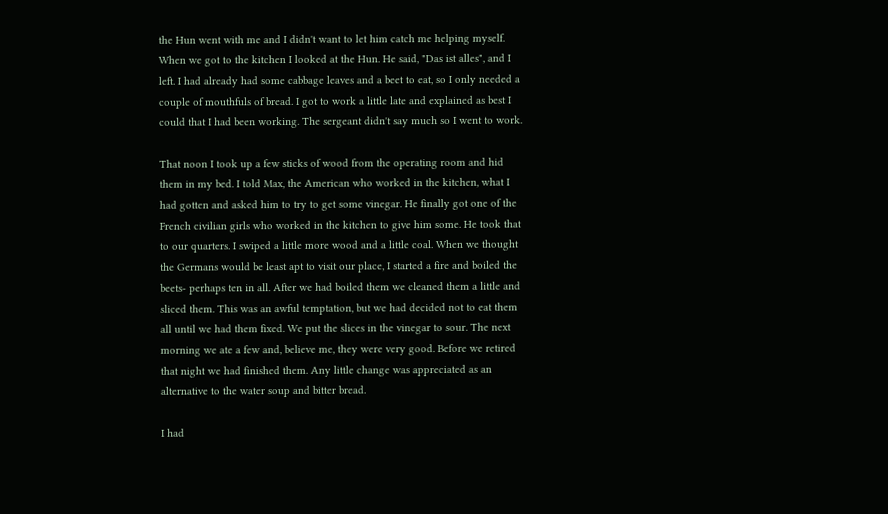the Hun went with me and I didn't want to let him catch me helping myself. When we got to the kitchen I looked at the Hun. He said, "Das ist alles", and I left. I had already had some cabbage leaves and a beet to eat, so I only needed a couple of mouthfuls of bread. I got to work a little late and explained as best I could that I had been working. The sergeant didn't say much so I went to work.

That noon I took up a few sticks of wood from the operating room and hid them in my bed. I told Max, the American who worked in the kitchen, what I had gotten and asked him to try to get some vinegar. He finally got one of the French civilian girls who worked in the kitchen to give him some. He took that to our quarters. I swiped a little more wood and a little coal. When we thought the Germans would be least apt to visit our place, I started a fire and boiled the beets- perhaps ten in all. After we had boiled them we cleaned them a little and sliced them. This was an awful temptation, but we had decided not to eat them all until we had them fixed. We put the slices in the vinegar to sour. The next morning we ate a few and, believe me, they were very good. Before we retired that night we had finished them. Any little change was appreciated as an alternative to the water soup and bitter bread.

I had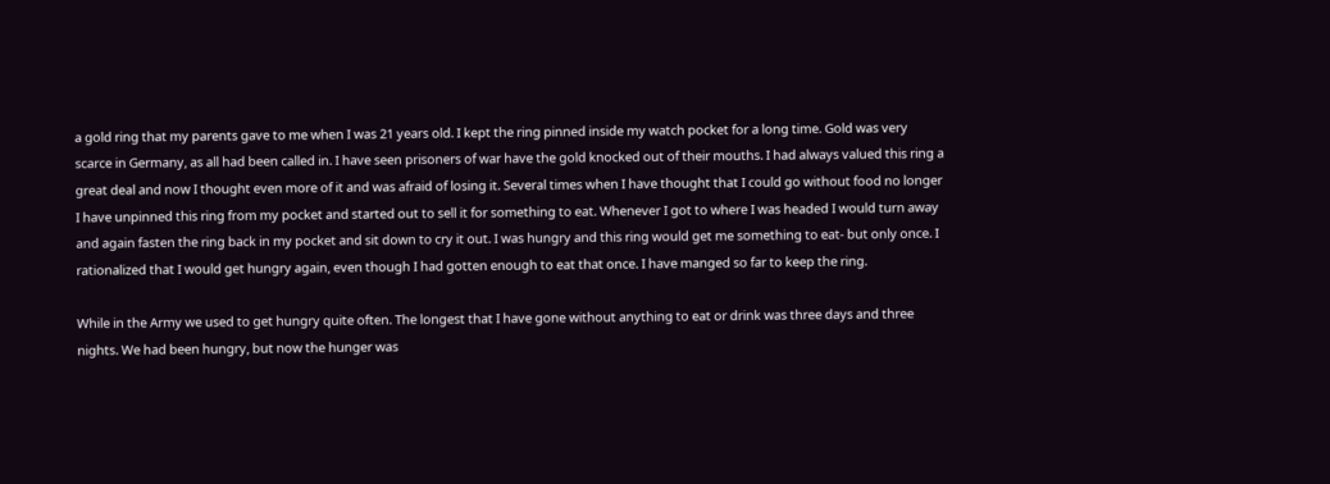a gold ring that my parents gave to me when I was 21 years old. I kept the ring pinned inside my watch pocket for a long time. Gold was very scarce in Germany, as all had been called in. I have seen prisoners of war have the gold knocked out of their mouths. I had always valued this ring a great deal and now I thought even more of it and was afraid of losing it. Several times when I have thought that I could go without food no longer I have unpinned this ring from my pocket and started out to sell it for something to eat. Whenever I got to where I was headed I would turn away and again fasten the ring back in my pocket and sit down to cry it out. I was hungry and this ring would get me something to eat- but only once. I rationalized that I would get hungry again, even though I had gotten enough to eat that once. I have manged so far to keep the ring.

While in the Army we used to get hungry quite often. The longest that I have gone without anything to eat or drink was three days and three nights. We had been hungry, but now the hunger was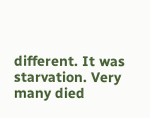different. It was starvation. Very many died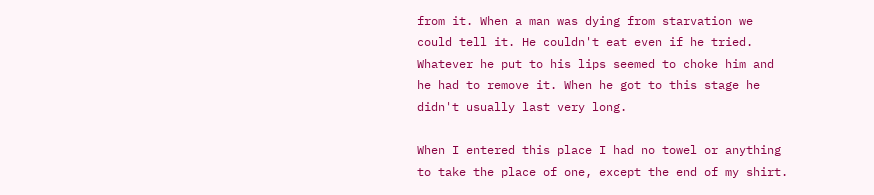from it. When a man was dying from starvation we could tell it. He couldn't eat even if he tried. Whatever he put to his lips seemed to choke him and he had to remove it. When he got to this stage he didn't usually last very long.

When I entered this place I had no towel or anything to take the place of one, except the end of my shirt.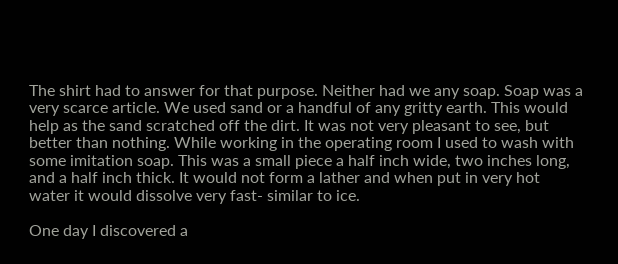The shirt had to answer for that purpose. Neither had we any soap. Soap was a very scarce article. We used sand or a handful of any gritty earth. This would help as the sand scratched off the dirt. It was not very pleasant to see, but better than nothing. While working in the operating room I used to wash with some imitation soap. This was a small piece a half inch wide, two inches long, and a half inch thick. It would not form a lather and when put in very hot water it would dissolve very fast- similar to ice.

One day I discovered a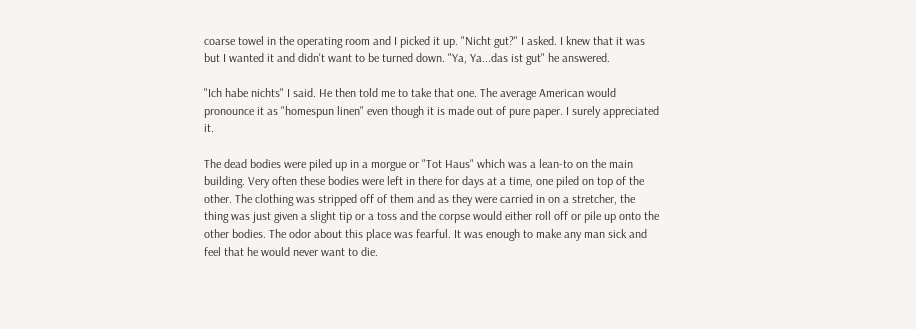coarse towel in the operating room and I picked it up. "Nicht gut?" I asked. I knew that it was but I wanted it and didn't want to be turned down. "Ya, Ya...das ist gut" he answered.

"Ich habe nichts" I said. He then told me to take that one. The average American would pronounce it as "homespun linen" even though it is made out of pure paper. I surely appreciated it.

The dead bodies were piled up in a morgue or "Tot Haus" which was a lean-to on the main building. Very often these bodies were left in there for days at a time, one piled on top of the other. The clothing was stripped off of them and as they were carried in on a stretcher, the thing was just given a slight tip or a toss and the corpse would either roll off or pile up onto the other bodies. The odor about this place was fearful. It was enough to make any man sick and feel that he would never want to die.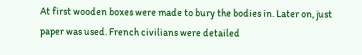At first wooden boxes were made to bury the bodies in. Later on, just paper was used. French civilians were detailed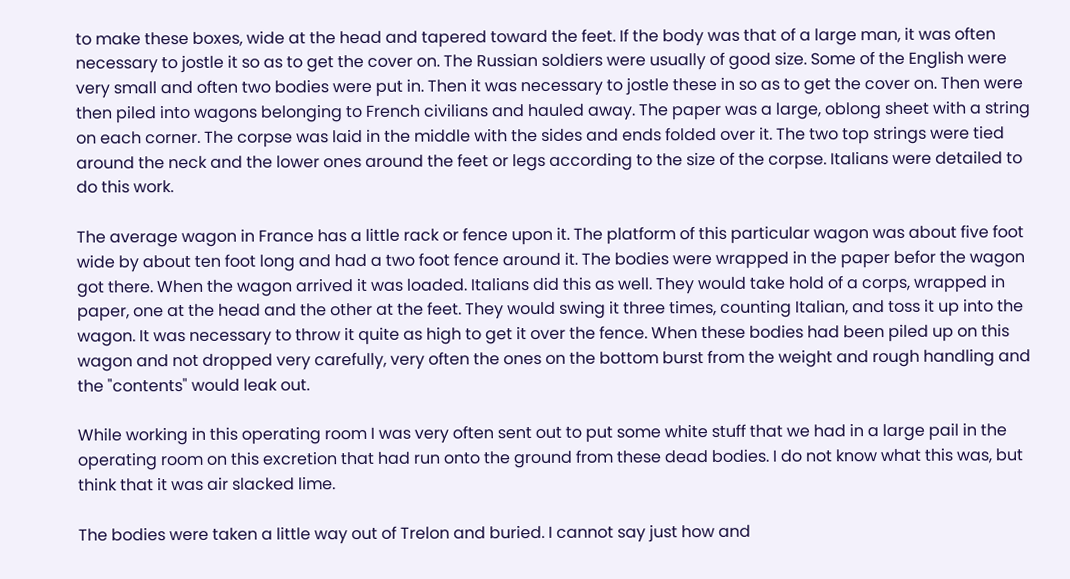to make these boxes, wide at the head and tapered toward the feet. If the body was that of a large man, it was often necessary to jostle it so as to get the cover on. The Russian soldiers were usually of good size. Some of the English were very small and often two bodies were put in. Then it was necessary to jostle these in so as to get the cover on. Then were then piled into wagons belonging to French civilians and hauled away. The paper was a large, oblong sheet with a string on each corner. The corpse was laid in the middle with the sides and ends folded over it. The two top strings were tied around the neck and the lower ones around the feet or legs according to the size of the corpse. Italians were detailed to do this work.

The average wagon in France has a little rack or fence upon it. The platform of this particular wagon was about five foot wide by about ten foot long and had a two foot fence around it. The bodies were wrapped in the paper befor the wagon got there. When the wagon arrived it was loaded. Italians did this as well. They would take hold of a corps, wrapped in paper, one at the head and the other at the feet. They would swing it three times, counting Italian, and toss it up into the wagon. It was necessary to throw it quite as high to get it over the fence. When these bodies had been piled up on this wagon and not dropped very carefully, very often the ones on the bottom burst from the weight and rough handling and the "contents" would leak out.

While working in this operating room I was very often sent out to put some white stuff that we had in a large pail in the operating room on this excretion that had run onto the ground from these dead bodies. I do not know what this was, but think that it was air slacked lime.

The bodies were taken a little way out of Trelon and buried. I cannot say just how and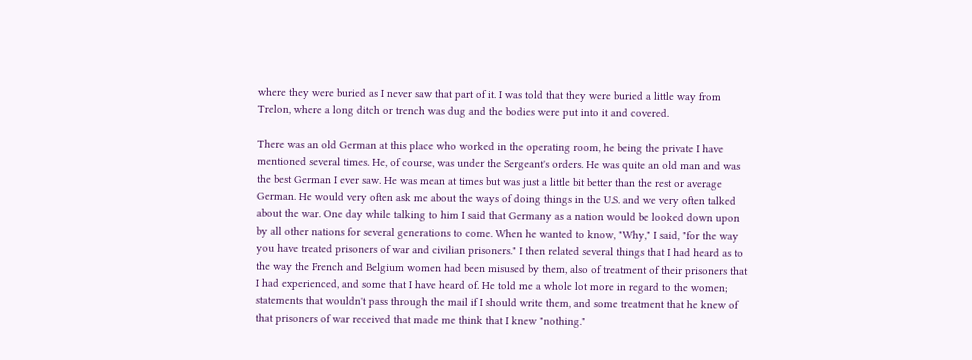where they were buried as I never saw that part of it. I was told that they were buried a little way from Trelon, where a long ditch or trench was dug and the bodies were put into it and covered.

There was an old German at this place who worked in the operating room, he being the private I have mentioned several times. He, of course, was under the Sergeant's orders. He was quite an old man and was the best German I ever saw. He was mean at times but was just a little bit better than the rest or average German. He would very often ask me about the ways of doing things in the U.S. and we very often talked about the war. One day while talking to him I said that Germany as a nation would be looked down upon by all other nations for several generations to come. When he wanted to know, "Why," I said, "for the way you have treated prisoners of war and civilian prisoners." I then related several things that I had heard as to the way the French and Belgium women had been misused by them, also of treatment of their prisoners that I had experienced, and some that I have heard of. He told me a whole lot more in regard to the women; statements that wouldn't pass through the mail if I should write them, and some treatment that he knew of that prisoners of war received that made me think that I knew "nothing."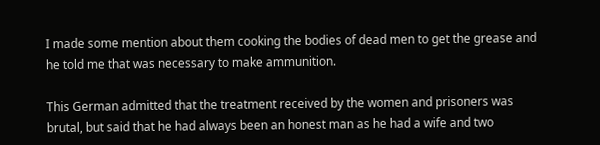I made some mention about them cooking the bodies of dead men to get the grease and he told me that was necessary to make ammunition.

This German admitted that the treatment received by the women and prisoners was brutal, but said that he had always been an honest man as he had a wife and two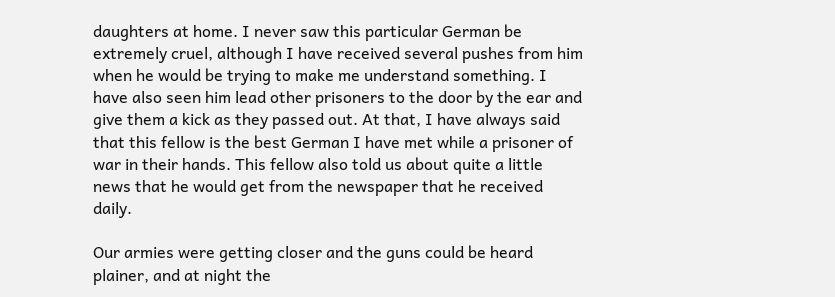daughters at home. I never saw this particular German be extremely cruel, although I have received several pushes from him when he would be trying to make me understand something. I have also seen him lead other prisoners to the door by the ear and give them a kick as they passed out. At that, I have always said that this fellow is the best German I have met while a prisoner of war in their hands. This fellow also told us about quite a little news that he would get from the newspaper that he received daily.

Our armies were getting closer and the guns could be heard plainer, and at night the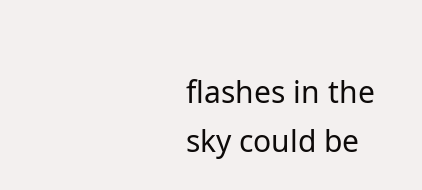flashes in the sky could be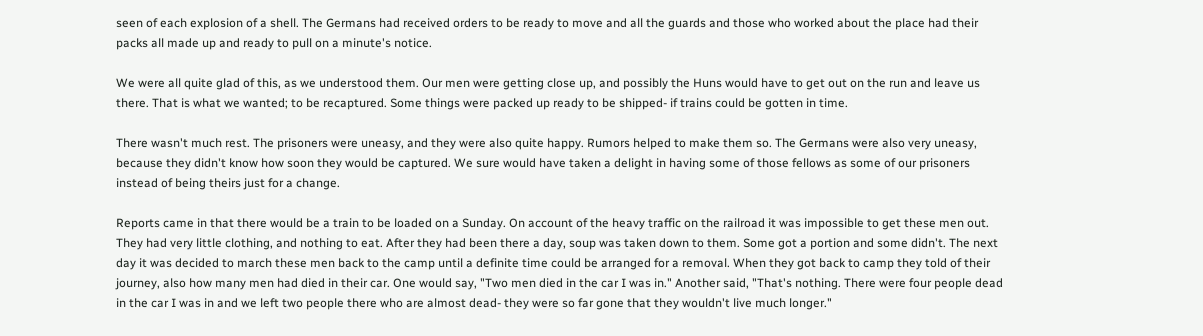seen of each explosion of a shell. The Germans had received orders to be ready to move and all the guards and those who worked about the place had their packs all made up and ready to pull on a minute's notice.

We were all quite glad of this, as we understood them. Our men were getting close up, and possibly the Huns would have to get out on the run and leave us there. That is what we wanted; to be recaptured. Some things were packed up ready to be shipped- if trains could be gotten in time.

There wasn't much rest. The prisoners were uneasy, and they were also quite happy. Rumors helped to make them so. The Germans were also very uneasy, because they didn't know how soon they would be captured. We sure would have taken a delight in having some of those fellows as some of our prisoners instead of being theirs just for a change.

Reports came in that there would be a train to be loaded on a Sunday. On account of the heavy traffic on the railroad it was impossible to get these men out. They had very little clothing, and nothing to eat. After they had been there a day, soup was taken down to them. Some got a portion and some didn't. The next day it was decided to march these men back to the camp until a definite time could be arranged for a removal. When they got back to camp they told of their journey, also how many men had died in their car. One would say, "Two men died in the car I was in." Another said, "That's nothing. There were four people dead in the car I was in and we left two people there who are almost dead- they were so far gone that they wouldn't live much longer."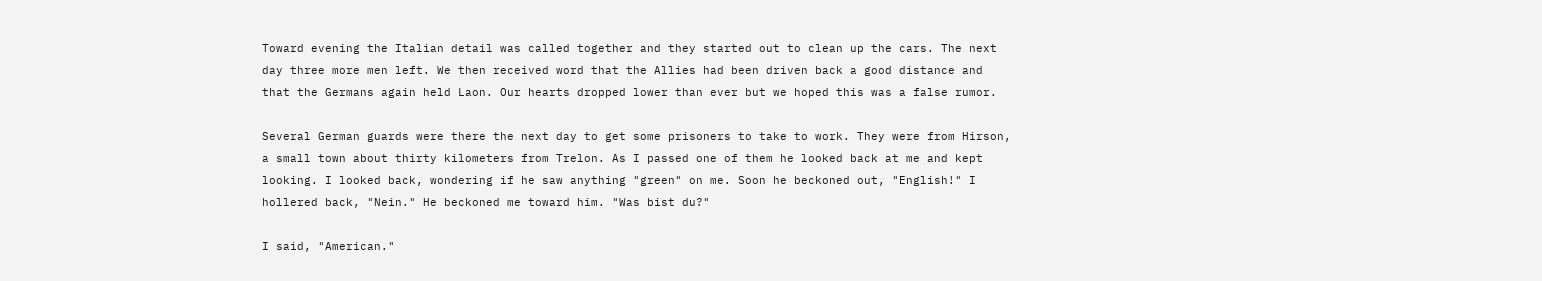Toward evening the Italian detail was called together and they started out to clean up the cars. The next day three more men left. We then received word that the Allies had been driven back a good distance and that the Germans again held Laon. Our hearts dropped lower than ever but we hoped this was a false rumor.

Several German guards were there the next day to get some prisoners to take to work. They were from Hirson, a small town about thirty kilometers from Trelon. As I passed one of them he looked back at me and kept looking. I looked back, wondering if he saw anything "green" on me. Soon he beckoned out, "English!" I hollered back, "Nein." He beckoned me toward him. "Was bist du?"

I said, "American."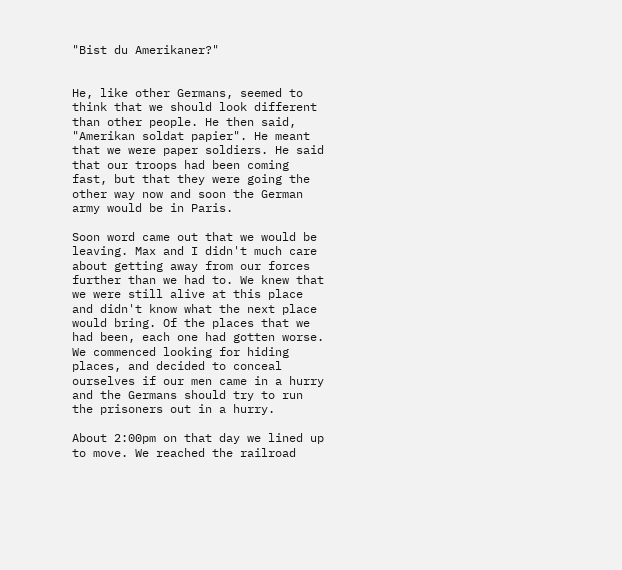"Bist du Amerikaner?"


He, like other Germans, seemed to think that we should look different than other people. He then said, "Amerikan soldat papier". He meant that we were paper soldiers. He said that our troops had been coming fast, but that they were going the other way now and soon the German army would be in Paris.

Soon word came out that we would be leaving. Max and I didn't much care about getting away from our forces further than we had to. We knew that we were still alive at this place and didn't know what the next place would bring. Of the places that we had been, each one had gotten worse. We commenced looking for hiding places, and decided to conceal ourselves if our men came in a hurry and the Germans should try to run the prisoners out in a hurry.

About 2:00pm on that day we lined up to move. We reached the railroad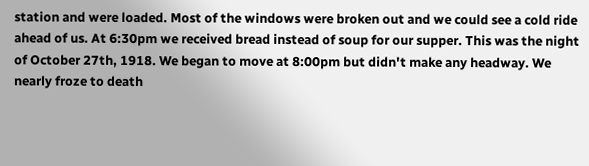station and were loaded. Most of the windows were broken out and we could see a cold ride ahead of us. At 6:30pm we received bread instead of soup for our supper. This was the night of October 27th, 1918. We began to move at 8:00pm but didn't make any headway. We nearly froze to death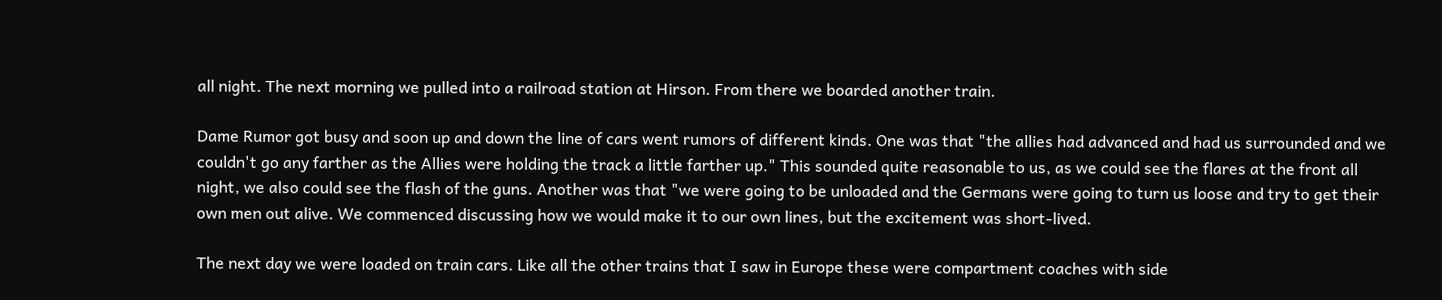all night. The next morning we pulled into a railroad station at Hirson. From there we boarded another train.

Dame Rumor got busy and soon up and down the line of cars went rumors of different kinds. One was that "the allies had advanced and had us surrounded and we couldn't go any farther as the Allies were holding the track a little farther up." This sounded quite reasonable to us, as we could see the flares at the front all night, we also could see the flash of the guns. Another was that "we were going to be unloaded and the Germans were going to turn us loose and try to get their own men out alive. We commenced discussing how we would make it to our own lines, but the excitement was short-lived.

The next day we were loaded on train cars. Like all the other trains that I saw in Europe these were compartment coaches with side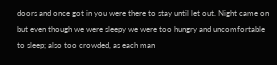doors and once got in you were there to stay until let out. Night came on but even though we were sleepy we were too hungry and uncomfortable to sleep; also too crowded, as each man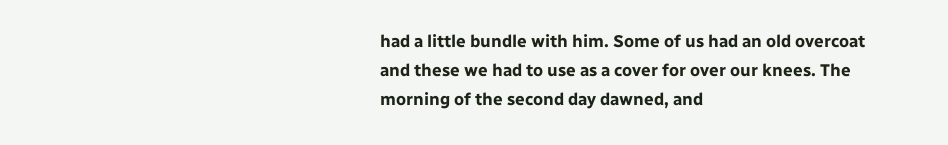had a little bundle with him. Some of us had an old overcoat and these we had to use as a cover for over our knees. The morning of the second day dawned, and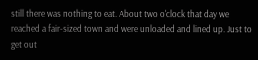still there was nothing to eat. About two o'clock that day we reached a fair-sized town and were unloaded and lined up. Just to get out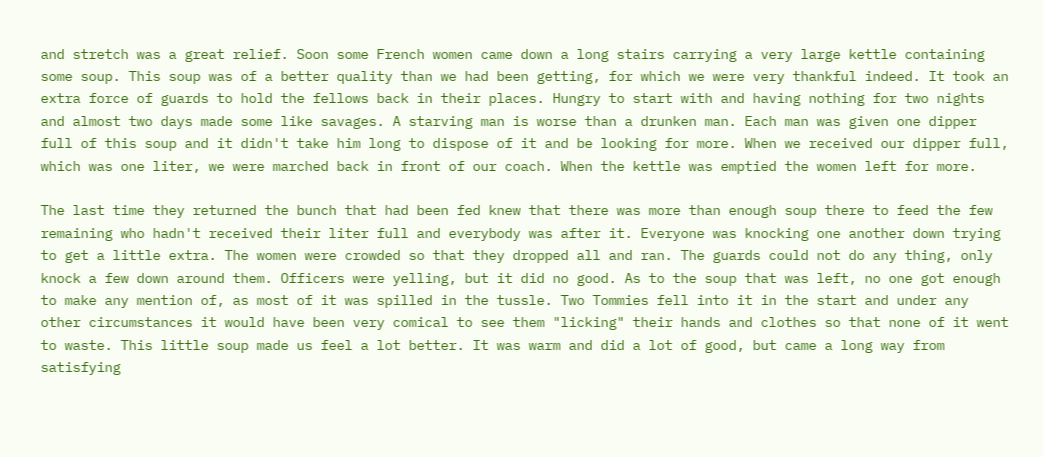and stretch was a great relief. Soon some French women came down a long stairs carrying a very large kettle containing some soup. This soup was of a better quality than we had been getting, for which we were very thankful indeed. It took an extra force of guards to hold the fellows back in their places. Hungry to start with and having nothing for two nights and almost two days made some like savages. A starving man is worse than a drunken man. Each man was given one dipper full of this soup and it didn't take him long to dispose of it and be looking for more. When we received our dipper full, which was one liter, we were marched back in front of our coach. When the kettle was emptied the women left for more.

The last time they returned the bunch that had been fed knew that there was more than enough soup there to feed the few remaining who hadn't received their liter full and everybody was after it. Everyone was knocking one another down trying to get a little extra. The women were crowded so that they dropped all and ran. The guards could not do any thing, only knock a few down around them. Officers were yelling, but it did no good. As to the soup that was left, no one got enough to make any mention of, as most of it was spilled in the tussle. Two Tommies fell into it in the start and under any other circumstances it would have been very comical to see them "licking" their hands and clothes so that none of it went to waste. This little soup made us feel a lot better. It was warm and did a lot of good, but came a long way from satisfying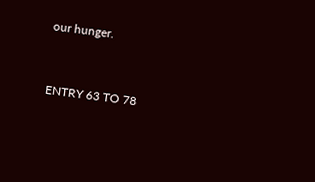our hunger.


ENTRY 63 TO 78